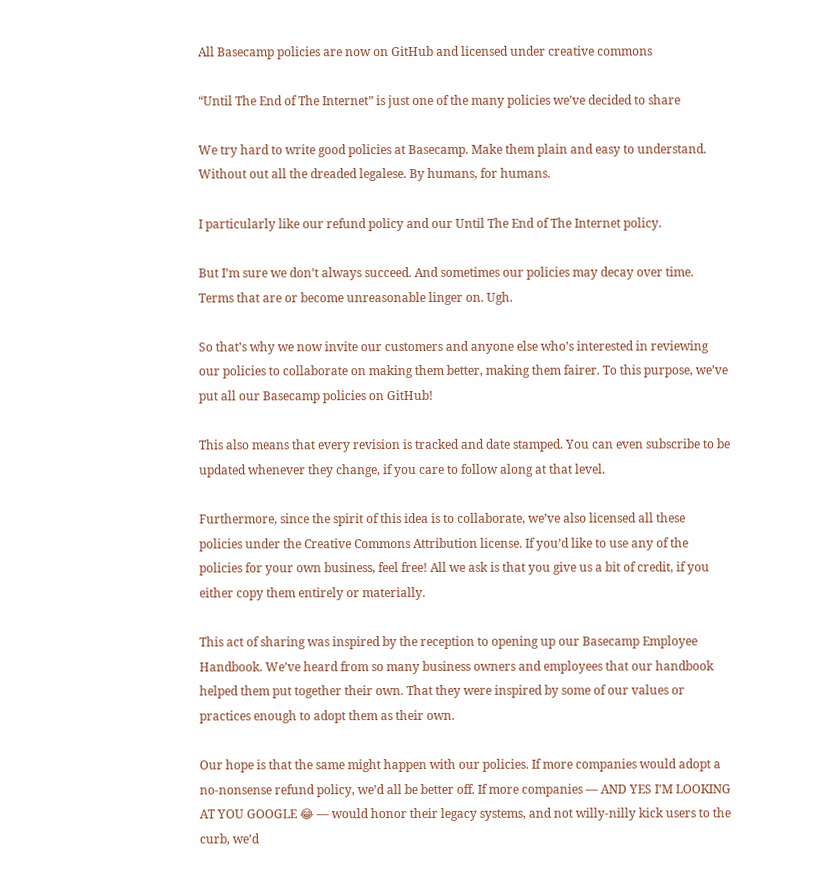All Basecamp policies are now on GitHub and licensed under creative commons

“Until The End of The Internet” is just one of the many policies we’ve decided to share

We try hard to write good policies at Basecamp. Make them plain and easy to understand. Without out all the dreaded legalese. By humans, for humans.

I particularly like our refund policy and our Until The End of The Internet policy.

But I’m sure we don’t always succeed. And sometimes our policies may decay over time. Terms that are or become unreasonable linger on. Ugh.

So that’s why we now invite our customers and anyone else who’s interested in reviewing our policies to collaborate on making them better, making them fairer. To this purpose, we’ve put all our Basecamp policies on GitHub!

This also means that every revision is tracked and date stamped. You can even subscribe to be updated whenever they change, if you care to follow along at that level.

Furthermore, since the spirit of this idea is to collaborate, we’ve also licensed all these policies under the Creative Commons Attribution license. If you’d like to use any of the policies for your own business, feel free! All we ask is that you give us a bit of credit, if you either copy them entirely or materially.

This act of sharing was inspired by the reception to opening up our Basecamp Employee Handbook. We’ve heard from so many business owners and employees that our handbook helped them put together their own. That they were inspired by some of our values or practices enough to adopt them as their own.

Our hope is that the same might happen with our policies. If more companies would adopt a no-nonsense refund policy, we’d all be better off. If more companies — AND YES I’M LOOKING AT YOU GOOGLE 😂 — would honor their legacy systems, and not willy-nilly kick users to the curb, we’d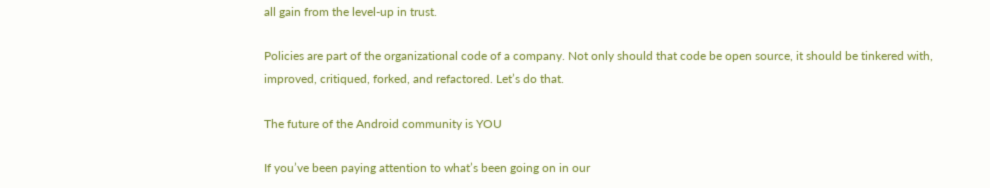all gain from the level-up in trust.

Policies are part of the organizational code of a company. Not only should that code be open source, it should be tinkered with, improved, critiqued, forked, and refactored. Let’s do that.

The future of the Android community is YOU

If you’ve been paying attention to what’s been going on in our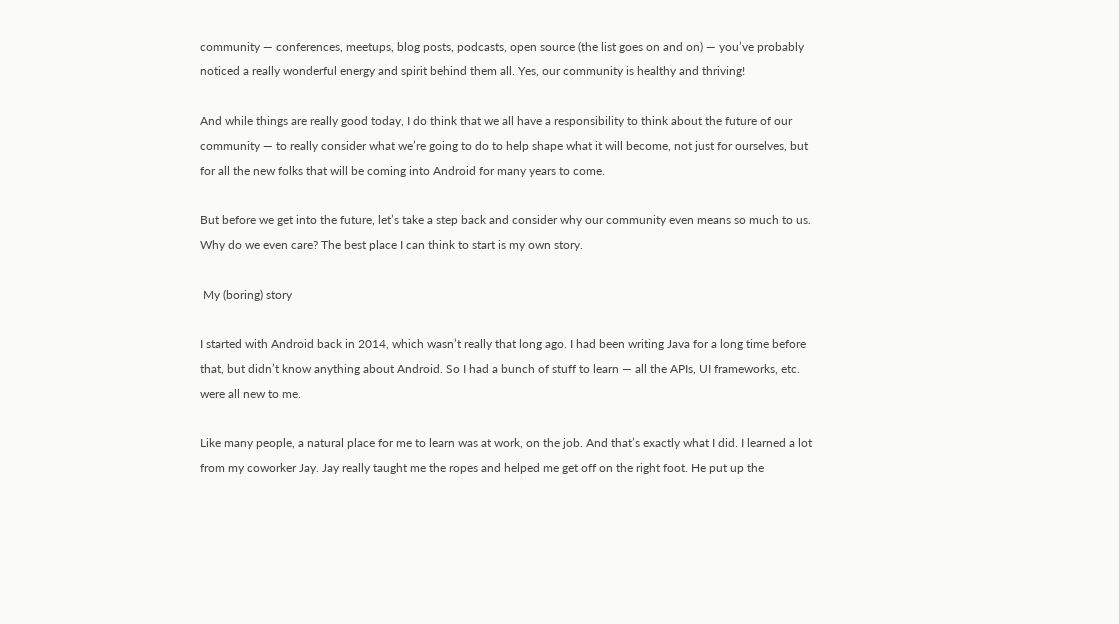community — conferences, meetups, blog posts, podcasts, open source (the list goes on and on) — you’ve probably noticed a really wonderful energy and spirit behind them all. Yes, our community is healthy and thriving!

And while things are really good today, I do think that we all have a responsibility to think about the future of our community — to really consider what we’re going to do to help shape what it will become, not just for ourselves, but for all the new folks that will be coming into Android for many years to come.

But before we get into the future, let’s take a step back and consider why our community even means so much to us. Why do we even care? The best place I can think to start is my own story.

 My (boring) story

I started with Android back in 2014, which wasn’t really that long ago. I had been writing Java for a long time before that, but didn’t know anything about Android. So I had a bunch of stuff to learn — all the APIs, UI frameworks, etc. were all new to me.

Like many people, a natural place for me to learn was at work, on the job. And that’s exactly what I did. I learned a lot from my coworker Jay. Jay really taught me the ropes and helped me get off on the right foot. He put up the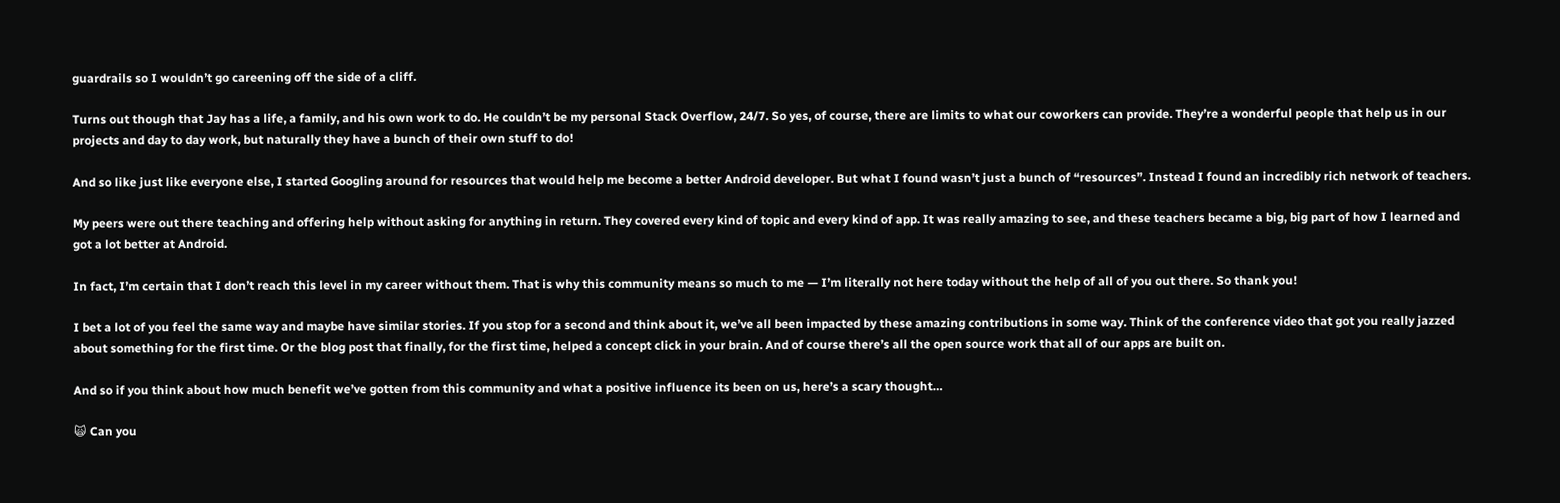guardrails so I wouldn’t go careening off the side of a cliff.

Turns out though that Jay has a life, a family, and his own work to do. He couldn’t be my personal Stack Overflow, 24/7. So yes, of course, there are limits to what our coworkers can provide. They’re a wonderful people that help us in our projects and day to day work, but naturally they have a bunch of their own stuff to do!

And so like just like everyone else, I started Googling around for resources that would help me become a better Android developer. But what I found wasn’t just a bunch of “resources”. Instead I found an incredibly rich network of teachers.

My peers were out there teaching and offering help without asking for anything in return. They covered every kind of topic and every kind of app. It was really amazing to see, and these teachers became a big, big part of how I learned and got a lot better at Android.

In fact, I’m certain that I don’t reach this level in my career without them. That is why this community means so much to me — I’m literally not here today without the help of all of you out there. So thank you!

I bet a lot of you feel the same way and maybe have similar stories. If you stop for a second and think about it, we’ve all been impacted by these amazing contributions in some way. Think of the conference video that got you really jazzed about something for the first time. Or the blog post that finally, for the first time, helped a concept click in your brain. And of course there’s all the open source work that all of our apps are built on.

And so if you think about how much benefit we’ve gotten from this community and what a positive influence its been on us, here’s a scary thought…

🙀 Can you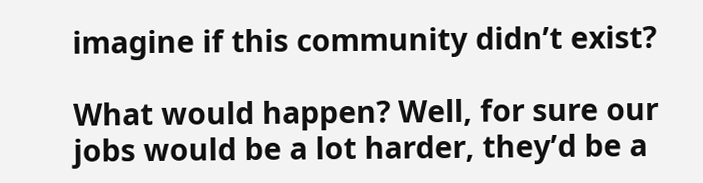imagine if this community didn’t exist?

What would happen? Well, for sure our jobs would be a lot harder, they’d be a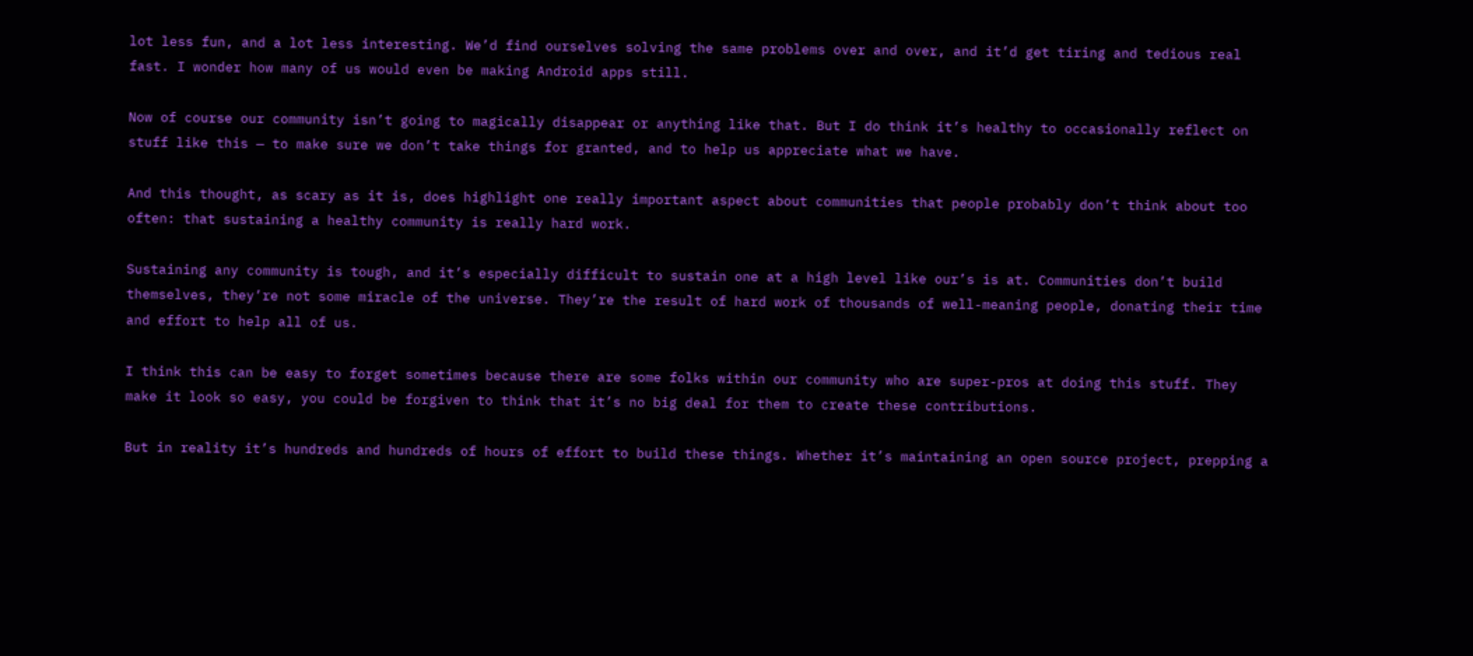lot less fun, and a lot less interesting. We’d find ourselves solving the same problems over and over, and it’d get tiring and tedious real fast. I wonder how many of us would even be making Android apps still.

Now of course our community isn’t going to magically disappear or anything like that. But I do think it’s healthy to occasionally reflect on stuff like this — to make sure we don’t take things for granted, and to help us appreciate what we have.

And this thought, as scary as it is, does highlight one really important aspect about communities that people probably don’t think about too often: that sustaining a healthy community is really hard work.

Sustaining any community is tough, and it’s especially difficult to sustain one at a high level like our’s is at. Communities don’t build themselves, they’re not some miracle of the universe. They’re the result of hard work of thousands of well-meaning people, donating their time and effort to help all of us.

I think this can be easy to forget sometimes because there are some folks within our community who are super-pros at doing this stuff. They make it look so easy, you could be forgiven to think that it’s no big deal for them to create these contributions.

But in reality it’s hundreds and hundreds of hours of effort to build these things. Whether it’s maintaining an open source project, prepping a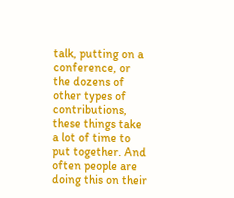talk, putting on a conference, or the dozens of other types of contributions, these things take a lot of time to put together. And often people are doing this on their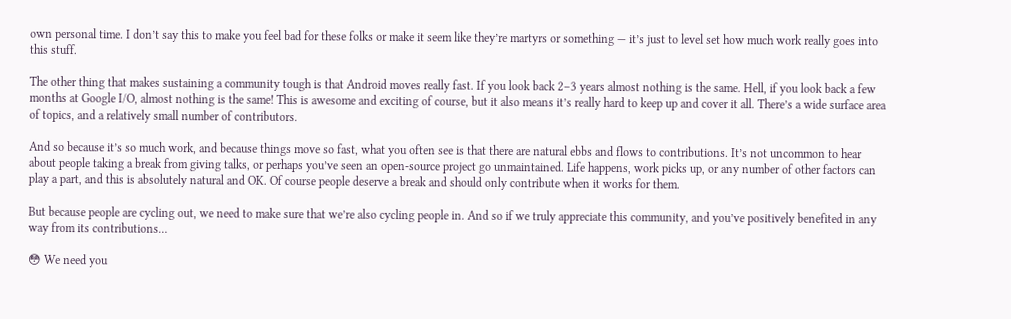own personal time. I don’t say this to make you feel bad for these folks or make it seem like they’re martyrs or something — it’s just to level set how much work really goes into this stuff.

The other thing that makes sustaining a community tough is that Android moves really fast. If you look back 2–3 years almost nothing is the same. Hell, if you look back a few months at Google I/O, almost nothing is the same! This is awesome and exciting of course, but it also means it’s really hard to keep up and cover it all. There’s a wide surface area of topics, and a relatively small number of contributors.

And so because it’s so much work, and because things move so fast, what you often see is that there are natural ebbs and flows to contributions. It’s not uncommon to hear about people taking a break from giving talks, or perhaps you’ve seen an open-source project go unmaintained. Life happens, work picks up, or any number of other factors can play a part, and this is absolutely natural and OK. Of course people deserve a break and should only contribute when it works for them.

But because people are cycling out, we need to make sure that we’re also cycling people in. And so if we truly appreciate this community, and you’ve positively benefited in any way from its contributions…

😳 We need you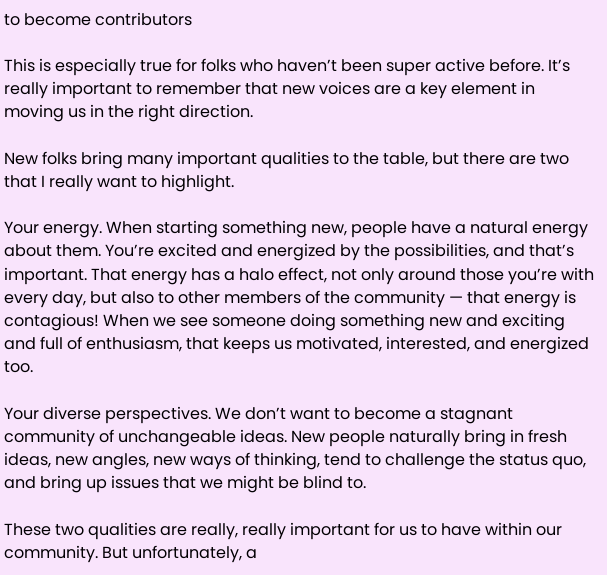to become contributors

This is especially true for folks who haven’t been super active before. It’s really important to remember that new voices are a key element in moving us in the right direction.

New folks bring many important qualities to the table, but there are two that I really want to highlight.

Your energy. When starting something new, people have a natural energy about them. You’re excited and energized by the possibilities, and that’s important. That energy has a halo effect, not only around those you’re with every day, but also to other members of the community — that energy is contagious! When we see someone doing something new and exciting and full of enthusiasm, that keeps us motivated, interested, and energized too.

Your diverse perspectives. We don’t want to become a stagnant community of unchangeable ideas. New people naturally bring in fresh ideas, new angles, new ways of thinking, tend to challenge the status quo, and bring up issues that we might be blind to.

These two qualities are really, really important for us to have within our community. But unfortunately, a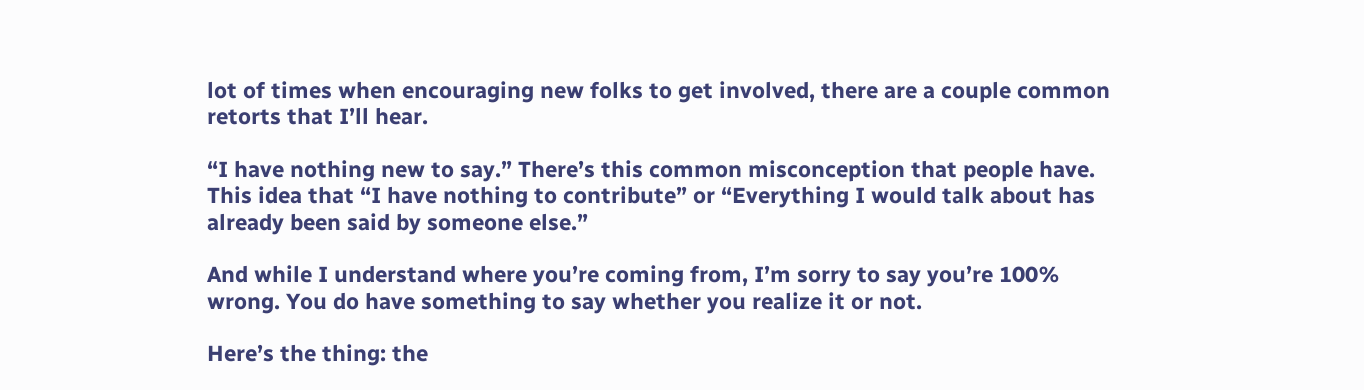lot of times when encouraging new folks to get involved, there are a couple common retorts that I’ll hear.

“I have nothing new to say.” There’s this common misconception that people have. This idea that “I have nothing to contribute” or “Everything I would talk about has already been said by someone else.”

And while I understand where you’re coming from, I’m sorry to say you’re 100% wrong. You do have something to say whether you realize it or not.

Here’s the thing: the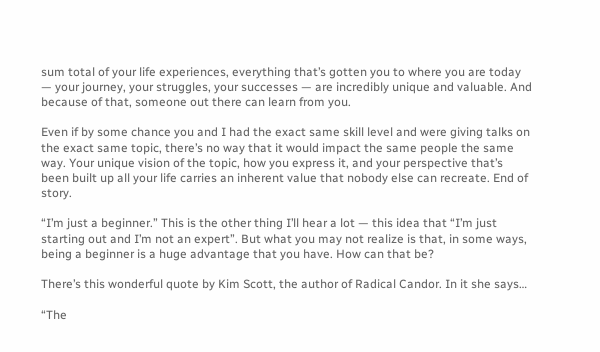sum total of your life experiences, everything that’s gotten you to where you are today — your journey, your struggles, your successes — are incredibly unique and valuable. And because of that, someone out there can learn from you.

Even if by some chance you and I had the exact same skill level and were giving talks on the exact same topic, there’s no way that it would impact the same people the same way. Your unique vision of the topic, how you express it, and your perspective that’s been built up all your life carries an inherent value that nobody else can recreate. End of story.

“I’m just a beginner.” This is the other thing I’ll hear a lot — this idea that “I’m just starting out and I’m not an expert”. But what you may not realize is that, in some ways, being a beginner is a huge advantage that you have. How can that be?

There’s this wonderful quote by Kim Scott, the author of Radical Candor. In it she says…

“The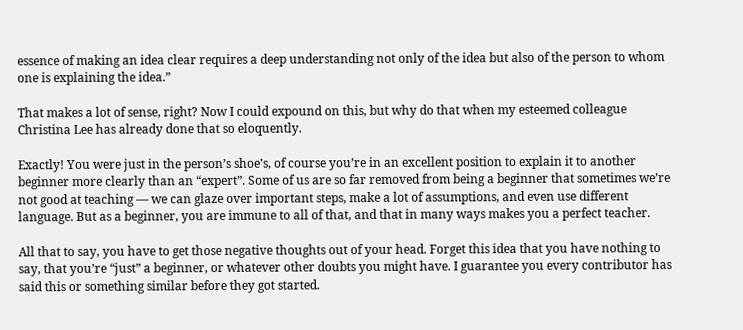essence of making an idea clear requires a deep understanding not only of the idea but also of the person to whom one is explaining the idea.”

That makes a lot of sense, right? Now I could expound on this, but why do that when my esteemed colleague Christina Lee has already done that so eloquently.

Exactly! You were just in the person’s shoe’s, of course you’re in an excellent position to explain it to another beginner more clearly than an “expert”. Some of us are so far removed from being a beginner that sometimes we’re not good at teaching — we can glaze over important steps, make a lot of assumptions, and even use different language. But as a beginner, you are immune to all of that, and that in many ways makes you a perfect teacher.

All that to say, you have to get those negative thoughts out of your head. Forget this idea that you have nothing to say, that you’re “just” a beginner, or whatever other doubts you might have. I guarantee you every contributor has said this or something similar before they got started.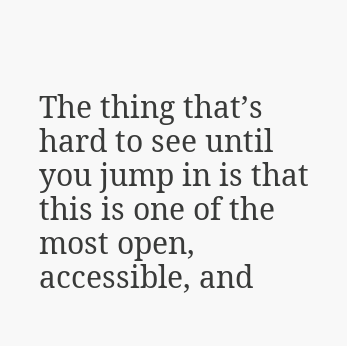The thing that’s hard to see until you jump in is that this is one of the most open, accessible, and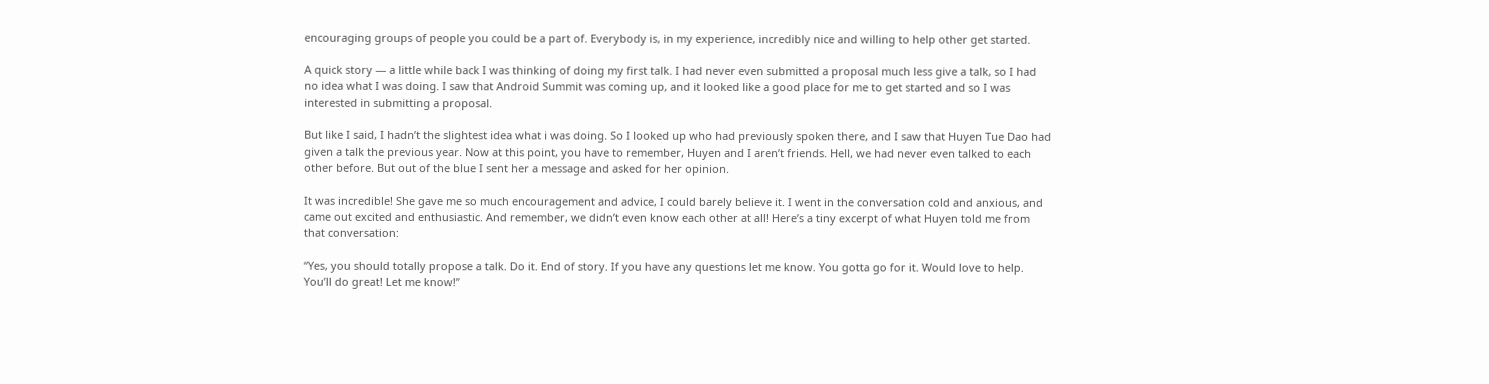encouraging groups of people you could be a part of. Everybody is, in my experience, incredibly nice and willing to help other get started.

A quick story — a little while back I was thinking of doing my first talk. I had never even submitted a proposal much less give a talk, so I had no idea what I was doing. I saw that Android Summit was coming up, and it looked like a good place for me to get started and so I was interested in submitting a proposal.

But like I said, I hadn’t the slightest idea what i was doing. So I looked up who had previously spoken there, and I saw that Huyen Tue Dao had given a talk the previous year. Now at this point, you have to remember, Huyen and I aren’t friends. Hell, we had never even talked to each other before. But out of the blue I sent her a message and asked for her opinion.

It was incredible! She gave me so much encouragement and advice, I could barely believe it. I went in the conversation cold and anxious, and came out excited and enthusiastic. And remember, we didn’t even know each other at all! Here’s a tiny excerpt of what Huyen told me from that conversation:

“Yes, you should totally propose a talk. Do it. End of story. If you have any questions let me know. You gotta go for it. Would love to help. You’ll do great! Let me know!”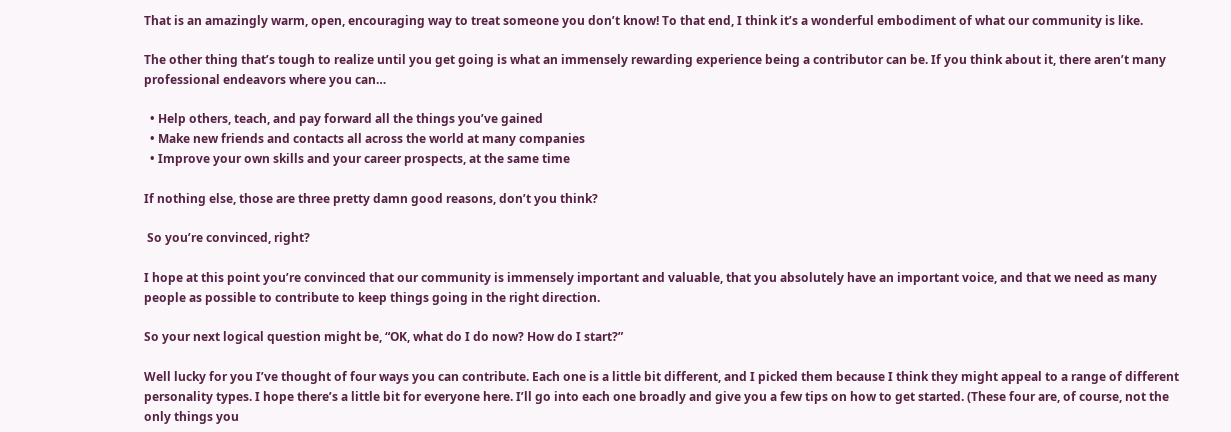That is an amazingly warm, open, encouraging way to treat someone you don’t know! To that end, I think it’s a wonderful embodiment of what our community is like.

The other thing that’s tough to realize until you get going is what an immensely rewarding experience being a contributor can be. If you think about it, there aren’t many professional endeavors where you can…

  • Help others, teach, and pay forward all the things you’ve gained
  • Make new friends and contacts all across the world at many companies
  • Improve your own skills and your career prospects, at the same time

If nothing else, those are three pretty damn good reasons, don’t you think?

 So you’re convinced, right?

I hope at this point you’re convinced that our community is immensely important and valuable, that you absolutely have an important voice, and that we need as many people as possible to contribute to keep things going in the right direction.

So your next logical question might be, “OK, what do I do now? How do I start?”

Well lucky for you I’ve thought of four ways you can contribute. Each one is a little bit different, and I picked them because I think they might appeal to a range of different personality types. I hope there’s a little bit for everyone here. I’ll go into each one broadly and give you a few tips on how to get started. (These four are, of course, not the only things you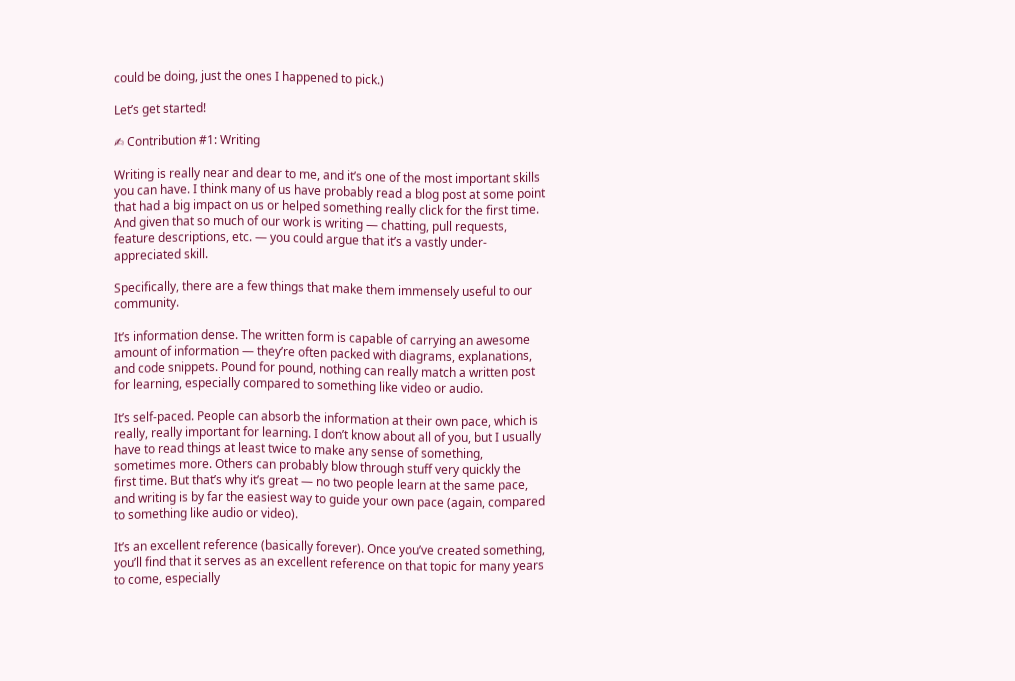could be doing, just the ones I happened to pick.)

Let’s get started!

✍ Contribution #1: Writing

Writing is really near and dear to me, and it’s one of the most important skills you can have. I think many of us have probably read a blog post at some point that had a big impact on us or helped something really click for the first time. And given that so much of our work is writing — chatting, pull requests, feature descriptions, etc. — you could argue that it’s a vastly under-appreciated skill.

Specifically, there are a few things that make them immensely useful to our community.

It’s information dense. The written form is capable of carrying an awesome amount of information — they’re often packed with diagrams, explanations, and code snippets. Pound for pound, nothing can really match a written post for learning, especially compared to something like video or audio.

It’s self-paced. People can absorb the information at their own pace, which is really, really important for learning. I don’t know about all of you, but I usually have to read things at least twice to make any sense of something, sometimes more. Others can probably blow through stuff very quickly the first time. But that’s why it’s great — no two people learn at the same pace, and writing is by far the easiest way to guide your own pace (again, compared to something like audio or video).

It’s an excellent reference (basically forever). Once you’ve created something, you’ll find that it serves as an excellent reference on that topic for many years to come, especially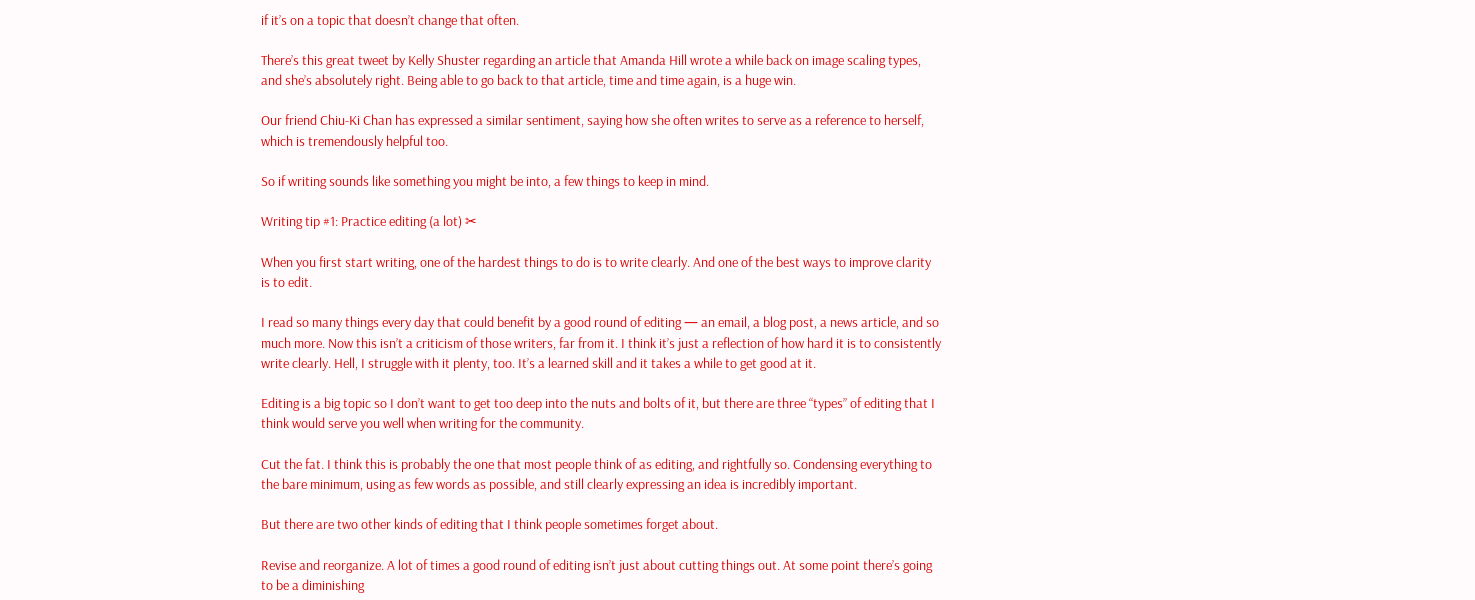if it’s on a topic that doesn’t change that often.

There’s this great tweet by Kelly Shuster regarding an article that Amanda Hill wrote a while back on image scaling types, and she’s absolutely right. Being able to go back to that article, time and time again, is a huge win.

Our friend Chiu-Ki Chan has expressed a similar sentiment, saying how she often writes to serve as a reference to herself, which is tremendously helpful too.

So if writing sounds like something you might be into, a few things to keep in mind.

Writing tip #1: Practice editing (a lot) ✂

When you first start writing, one of the hardest things to do is to write clearly. And one of the best ways to improve clarity is to edit.

I read so many things every day that could benefit by a good round of editing — an email, a blog post, a news article, and so much more. Now this isn’t a criticism of those writers, far from it. I think it’s just a reflection of how hard it is to consistently write clearly. Hell, I struggle with it plenty, too. It’s a learned skill and it takes a while to get good at it.

Editing is a big topic so I don’t want to get too deep into the nuts and bolts of it, but there are three “types” of editing that I think would serve you well when writing for the community.

Cut the fat. I think this is probably the one that most people think of as editing, and rightfully so. Condensing everything to the bare minimum, using as few words as possible, and still clearly expressing an idea is incredibly important.

But there are two other kinds of editing that I think people sometimes forget about.

Revise and reorganize. A lot of times a good round of editing isn’t just about cutting things out. At some point there’s going to be a diminishing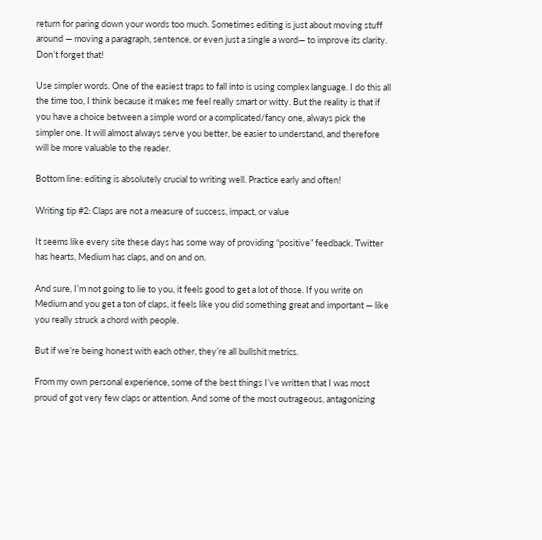return for paring down your words too much. Sometimes editing is just about moving stuff around — moving a paragraph, sentence, or even just a single a word— to improve its clarity. Don’t forget that!

Use simpler words. One of the easiest traps to fall into is using complex language. I do this all the time too, I think because it makes me feel really smart or witty. But the reality is that if you have a choice between a simple word or a complicated/fancy one, always pick the simpler one. It will almost always serve you better, be easier to understand, and therefore will be more valuable to the reader.

Bottom line: editing is absolutely crucial to writing well. Practice early and often!

Writing tip #2: Claps are not a measure of success, impact, or value

It seems like every site these days has some way of providing “positive” feedback. Twitter has hearts, Medium has claps, and on and on.

And sure, I’m not going to lie to you, it feels good to get a lot of those. If you write on Medium and you get a ton of claps, it feels like you did something great and important — like you really struck a chord with people.

But if we’re being honest with each other, they’re all bullshit metrics.

From my own personal experience, some of the best things I’ve written that I was most proud of got very few claps or attention. And some of the most outrageous, antagonizing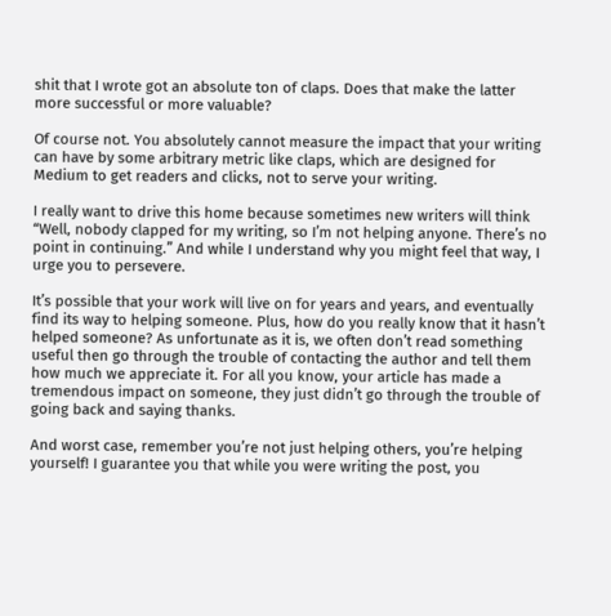shit that I wrote got an absolute ton of claps. Does that make the latter more successful or more valuable?

Of course not. You absolutely cannot measure the impact that your writing can have by some arbitrary metric like claps, which are designed for Medium to get readers and clicks, not to serve your writing.

I really want to drive this home because sometimes new writers will think “Well, nobody clapped for my writing, so I’m not helping anyone. There’s no point in continuing.” And while I understand why you might feel that way, I urge you to persevere.

It’s possible that your work will live on for years and years, and eventually find its way to helping someone. Plus, how do you really know that it hasn’t helped someone? As unfortunate as it is, we often don’t read something useful then go through the trouble of contacting the author and tell them how much we appreciate it. For all you know, your article has made a tremendous impact on someone, they just didn’t go through the trouble of going back and saying thanks.

And worst case, remember you’re not just helping others, you’re helping yourself! I guarantee you that while you were writing the post, you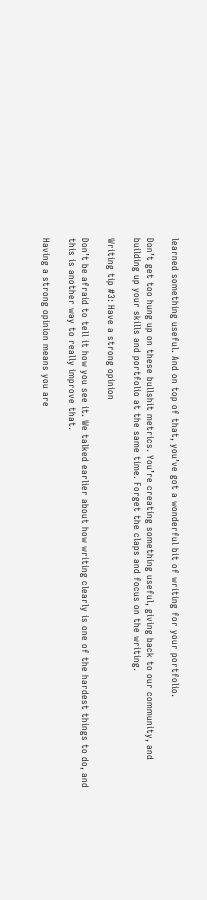learned something useful. And on top of that, you’ve got a wonderful bit of writing for your portfolio.

Don’t get too hung up on these bullshit metrics. You’re creating something useful, giving back to our community, and building up your skills and portfolio at the same time. Forget the claps and focus on the writing.

Writing tip #3: Have a strong opinion

Don’t be afraid to tell it how you see it. We talked earlier about how writing clearly is one of the hardest things to do, and this is another way to really improve that.

Having a strong opinion means you are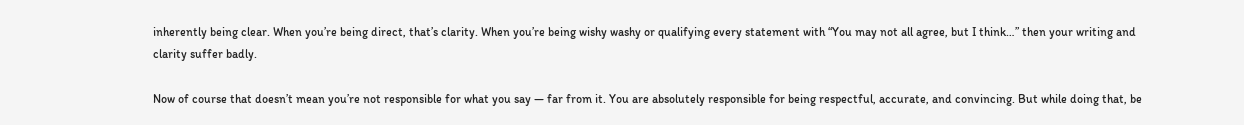inherently being clear. When you’re being direct, that’s clarity. When you’re being wishy washy or qualifying every statement with “You may not all agree, but I think…” then your writing and clarity suffer badly.

Now of course that doesn’t mean you’re not responsible for what you say — far from it. You are absolutely responsible for being respectful, accurate, and convincing. But while doing that, be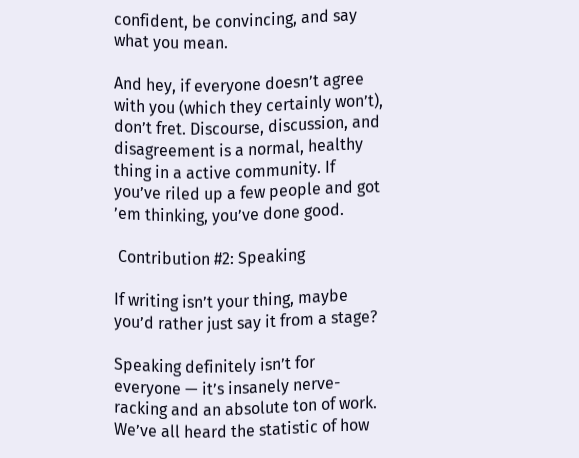confident, be convincing, and say what you mean.

And hey, if everyone doesn’t agree with you (which they certainly won’t), don’t fret. Discourse, discussion, and disagreement is a normal, healthy thing in a active community. If you’ve riled up a few people and got ’em thinking, you’ve done good.

 Contribution #2: Speaking

If writing isn’t your thing, maybe you’d rather just say it from a stage?

Speaking definitely isn’t for everyone — it’s insanely nerve-racking and an absolute ton of work. We’ve all heard the statistic of how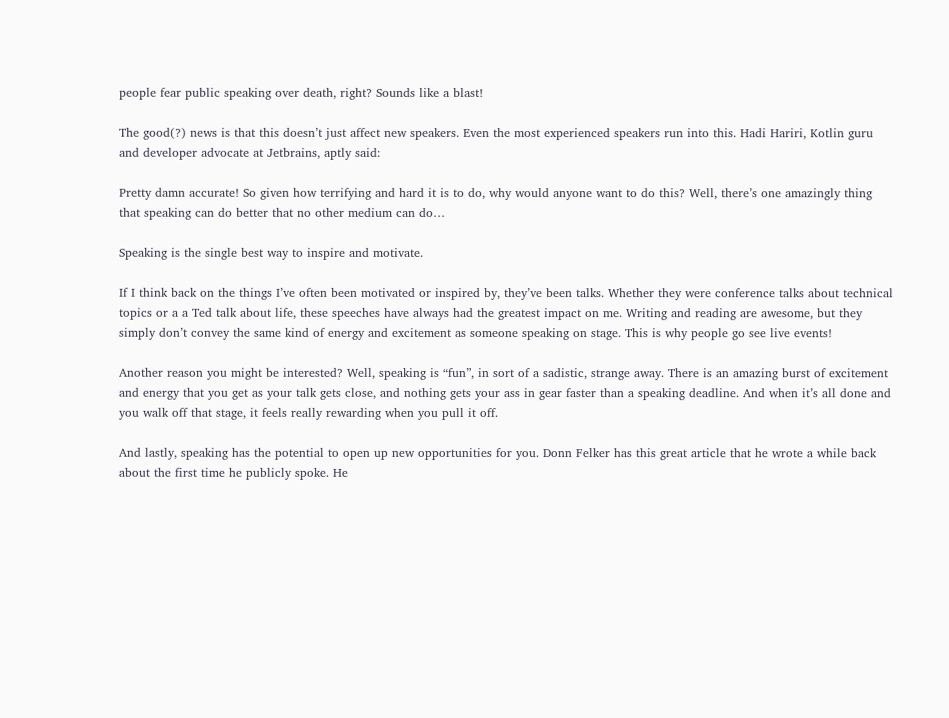people fear public speaking over death, right? Sounds like a blast!

The good(?) news is that this doesn’t just affect new speakers. Even the most experienced speakers run into this. Hadi Hariri, Kotlin guru and developer advocate at Jetbrains, aptly said:

Pretty damn accurate! So given how terrifying and hard it is to do, why would anyone want to do this? Well, there’s one amazingly thing that speaking can do better that no other medium can do…

Speaking is the single best way to inspire and motivate.

If I think back on the things I’ve often been motivated or inspired by, they’ve been talks. Whether they were conference talks about technical topics or a a Ted talk about life, these speeches have always had the greatest impact on me. Writing and reading are awesome, but they simply don’t convey the same kind of energy and excitement as someone speaking on stage. This is why people go see live events!

Another reason you might be interested? Well, speaking is “fun”, in sort of a sadistic, strange away. There is an amazing burst of excitement and energy that you get as your talk gets close, and nothing gets your ass in gear faster than a speaking deadline. And when it’s all done and you walk off that stage, it feels really rewarding when you pull it off.

And lastly, speaking has the potential to open up new opportunities for you. Donn Felker has this great article that he wrote a while back about the first time he publicly spoke. He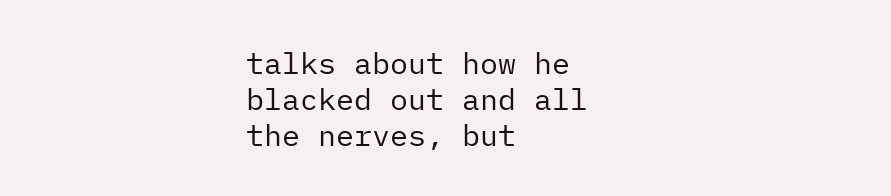talks about how he blacked out and all the nerves, but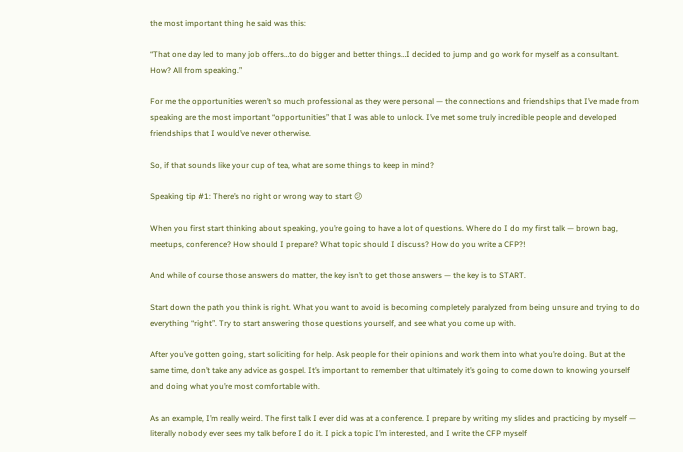the most important thing he said was this:

“That one day led to many job offers…to do bigger and better things…I decided to jump and go work for myself as a consultant. How? All from speaking.”

For me the opportunities weren’t so much professional as they were personal — the connections and friendships that I’ve made from speaking are the most important “opportunities” that I was able to unlock. I’ve met some truly incredible people and developed friendships that I would’ve never otherwise.

So, if that sounds like your cup of tea, what are some things to keep in mind?

Speaking tip #1: There’s no right or wrong way to start 😕

When you first start thinking about speaking, you’re going to have a lot of questions. Where do I do my first talk — brown bag, meetups, conference? How should I prepare? What topic should I discuss? How do you write a CFP?!

And while of course those answers do matter, the key isn’t to get those answers — the key is to START.

Start down the path you think is right. What you want to avoid is becoming completely paralyzed from being unsure and trying to do everything “right”. Try to start answering those questions yourself, and see what you come up with.

After you’ve gotten going, start soliciting for help. Ask people for their opinions and work them into what you’re doing. But at the same time, don’t take any advice as gospel. It’s important to remember that ultimately it’s going to come down to knowing yourself and doing what you’re most comfortable with.

As an example, I’m really weird. The first talk I ever did was at a conference. I prepare by writing my slides and practicing by myself — literally nobody ever sees my talk before I do it. I pick a topic I’m interested, and I write the CFP myself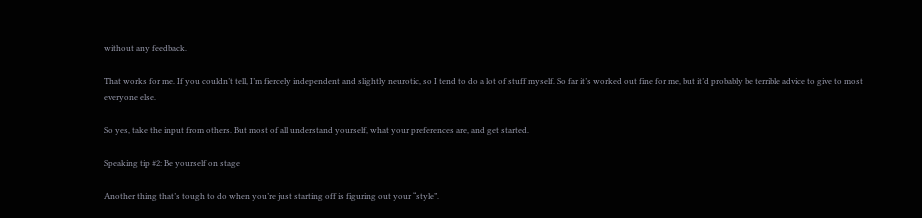without any feedback.

That works for me. If you couldn’t tell, I’m fiercely independent and slightly neurotic, so I tend to do a lot of stuff myself. So far it’s worked out fine for me, but it’d probably be terrible advice to give to most everyone else.

So yes, take the input from others. But most of all understand yourself, what your preferences are, and get started.

Speaking tip #2: Be yourself on stage

Another thing that’s tough to do when you’re just starting off is figuring out your “style”.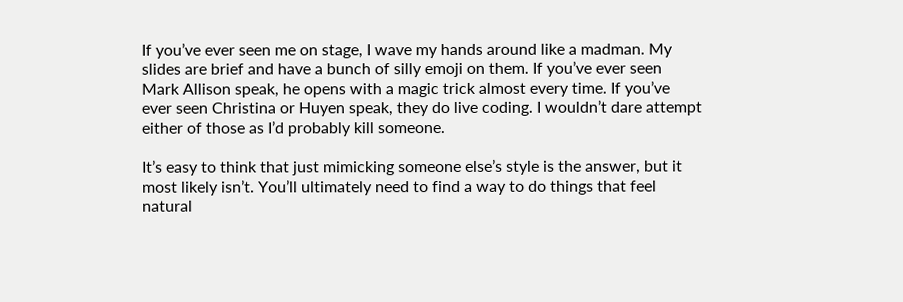If you’ve ever seen me on stage, I wave my hands around like a madman. My slides are brief and have a bunch of silly emoji on them. If you’ve ever seen Mark Allison speak, he opens with a magic trick almost every time. If you’ve ever seen Christina or Huyen speak, they do live coding. I wouldn’t dare attempt either of those as I’d probably kill someone.

It’s easy to think that just mimicking someone else’s style is the answer, but it most likely isn’t. You’ll ultimately need to find a way to do things that feel natural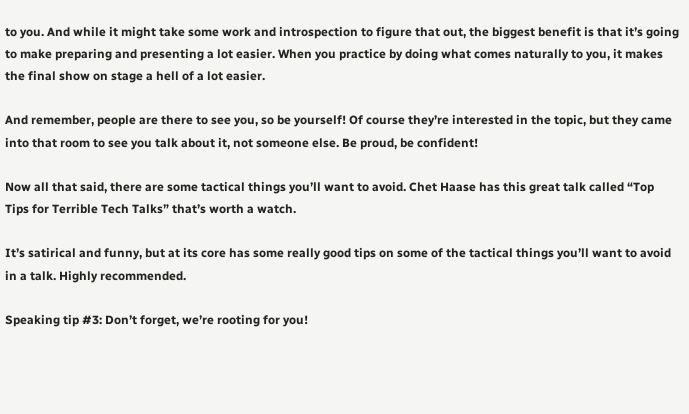to you. And while it might take some work and introspection to figure that out, the biggest benefit is that it’s going to make preparing and presenting a lot easier. When you practice by doing what comes naturally to you, it makes the final show on stage a hell of a lot easier.

And remember, people are there to see you, so be yourself! Of course they’re interested in the topic, but they came into that room to see you talk about it, not someone else. Be proud, be confident!

Now all that said, there are some tactical things you’ll want to avoid. Chet Haase has this great talk called “Top Tips for Terrible Tech Talks” that’s worth a watch.

It’s satirical and funny, but at its core has some really good tips on some of the tactical things you’ll want to avoid in a talk. Highly recommended.

Speaking tip #3: Don’t forget, we’re rooting for you!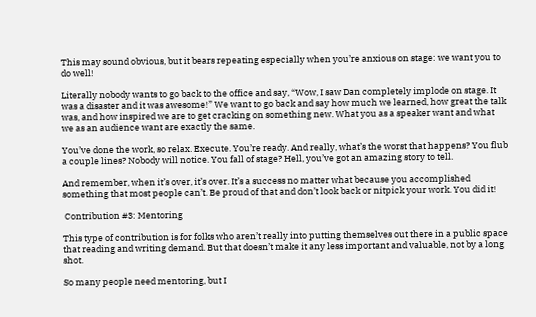This may sound obvious, but it bears repeating especially when you’re anxious on stage: we want you to do well!

Literally nobody wants to go back to the office and say, “Wow, I saw Dan completely implode on stage. It was a disaster and it was awesome!” We want to go back and say how much we learned, how great the talk was, and how inspired we are to get cracking on something new. What you as a speaker want and what we as an audience want are exactly the same.

You’ve done the work, so relax. Execute. You’re ready. And really, what’s the worst that happens? You flub a couple lines? Nobody will notice. You fall of stage? Hell, you’ve got an amazing story to tell.

And remember, when it’s over, it’s over. It’s a success no matter what because you accomplished something that most people can’t. Be proud of that and don’t look back or nitpick your work. You did it!

 Contribution #3: Mentoring

This type of contribution is for folks who aren’t really into putting themselves out there in a public space that reading and writing demand. But that doesn’t make it any less important and valuable, not by a long shot.

So many people need mentoring, but I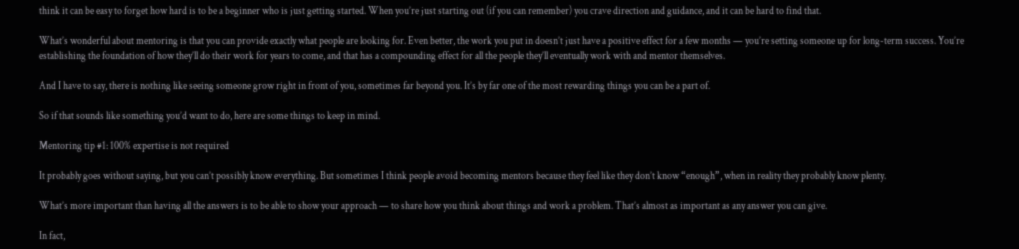think it can be easy to forget how hard is to be a beginner who is just getting started. When you’re just starting out (if you can remember) you crave direction and guidance, and it can be hard to find that.

What’s wonderful about mentoring is that you can provide exactly what people are looking for. Even better, the work you put in doesn’t just have a positive effect for a few months — you’re setting someone up for long-term success. You’re establishing the foundation of how they’ll do their work for years to come, and that has a compounding effect for all the people they’ll eventually work with and mentor themselves.

And I have to say, there is nothing like seeing someone grow right in front of you, sometimes far beyond you. It’s by far one of the most rewarding things you can be a part of.

So if that sounds like something you’d want to do, here are some things to keep in mind.

Mentoring tip #1: 100% expertise is not required

It probably goes without saying, but you can’t possibly know everything. But sometimes I think people avoid becoming mentors because they feel like they don’t know “enough”, when in reality they probably know plenty.

What’s more important than having all the answers is to be able to show your approach — to share how you think about things and work a problem. That’s almost as important as any answer you can give.

In fact,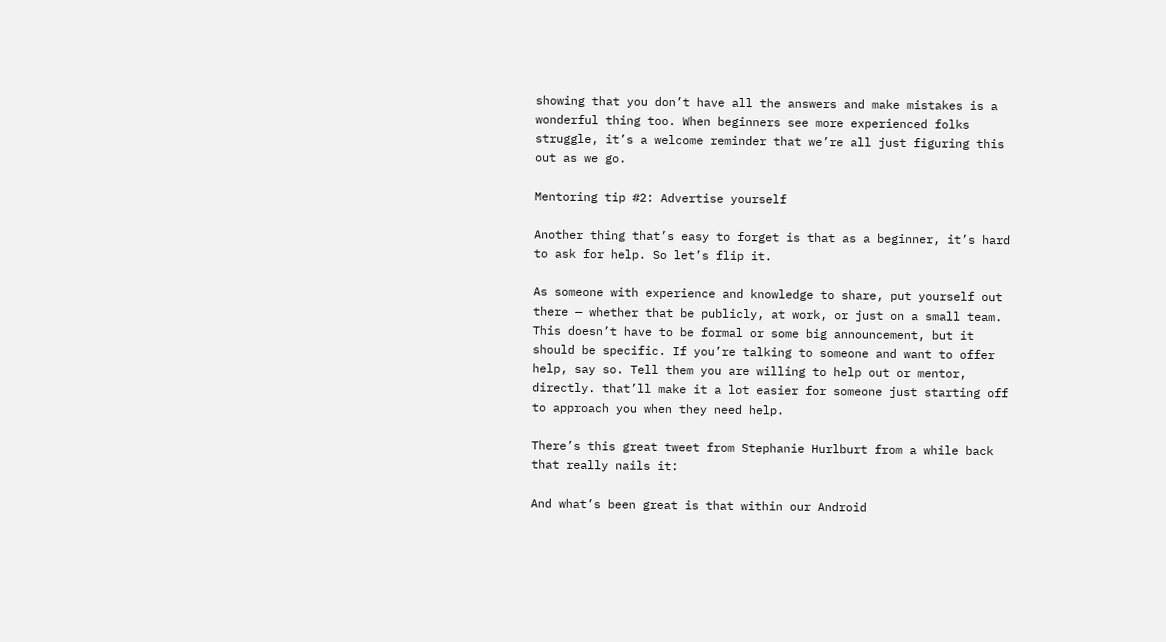showing that you don’t have all the answers and make mistakes is a wonderful thing too. When beginners see more experienced folks struggle, it’s a welcome reminder that we’re all just figuring this out as we go.

Mentoring tip #2: Advertise yourself

Another thing that’s easy to forget is that as a beginner, it’s hard to ask for help. So let’s flip it.

As someone with experience and knowledge to share, put yourself out there — whether that be publicly, at work, or just on a small team. This doesn’t have to be formal or some big announcement, but it should be specific. If you’re talking to someone and want to offer help, say so. Tell them you are willing to help out or mentor, directly. that’ll make it a lot easier for someone just starting off to approach you when they need help.

There’s this great tweet from Stephanie Hurlburt from a while back that really nails it:

And what’s been great is that within our Android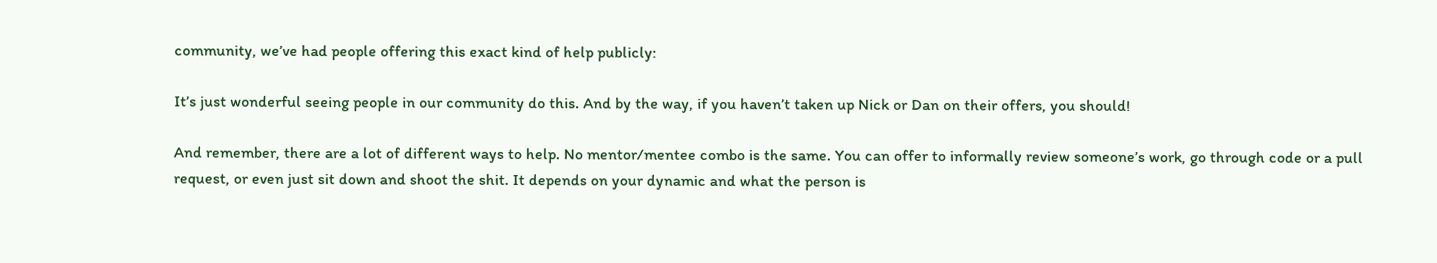community, we’ve had people offering this exact kind of help publicly:

It’s just wonderful seeing people in our community do this. And by the way, if you haven’t taken up Nick or Dan on their offers, you should!

And remember, there are a lot of different ways to help. No mentor/mentee combo is the same. You can offer to informally review someone’s work, go through code or a pull request, or even just sit down and shoot the shit. It depends on your dynamic and what the person is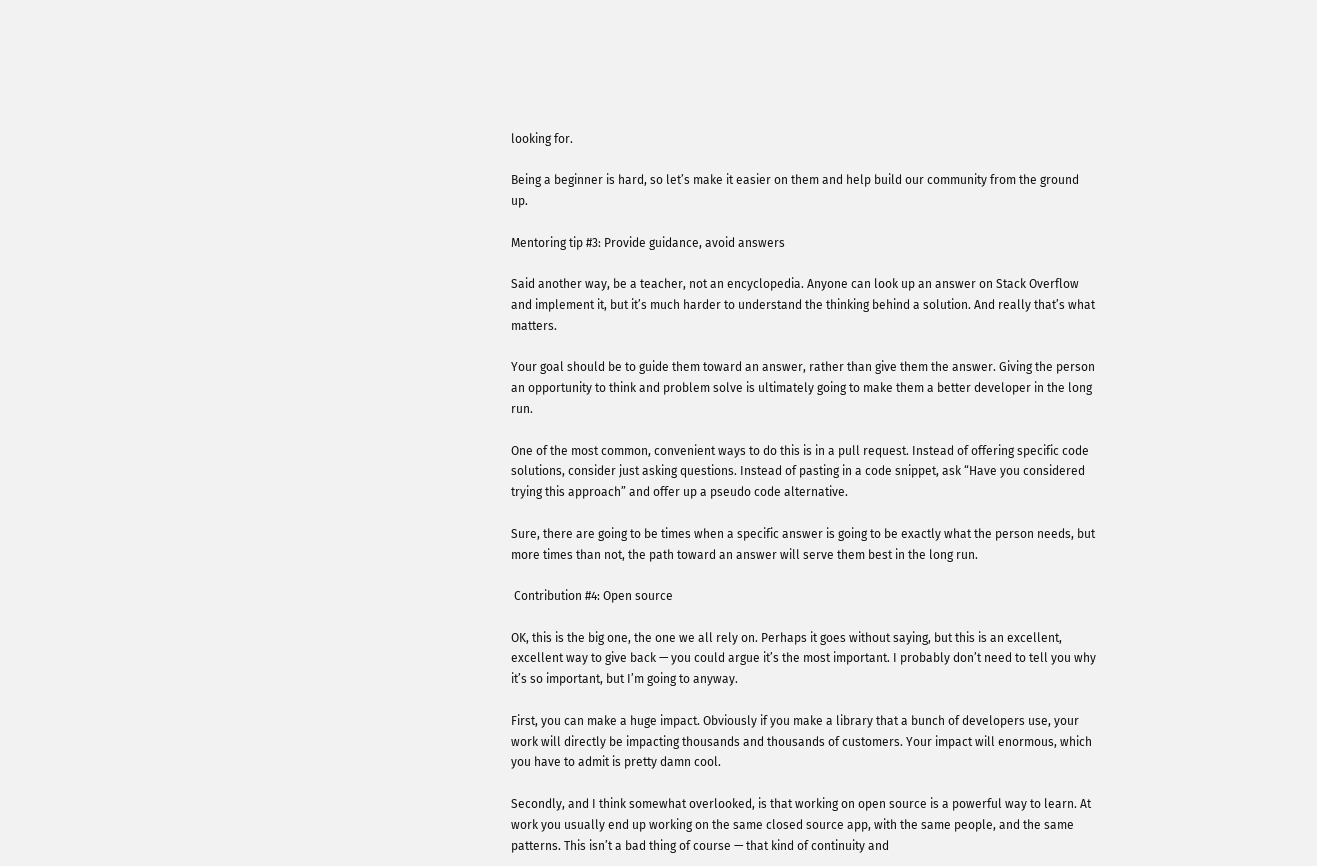looking for.

Being a beginner is hard, so let’s make it easier on them and help build our community from the ground up.

Mentoring tip #3: Provide guidance, avoid answers

Said another way, be a teacher, not an encyclopedia. Anyone can look up an answer on Stack Overflow and implement it, but it’s much harder to understand the thinking behind a solution. And really that’s what matters.

Your goal should be to guide them toward an answer, rather than give them the answer. Giving the person an opportunity to think and problem solve is ultimately going to make them a better developer in the long run.

One of the most common, convenient ways to do this is in a pull request. Instead of offering specific code solutions, consider just asking questions. Instead of pasting in a code snippet, ask “Have you considered trying this approach” and offer up a pseudo code alternative.

Sure, there are going to be times when a specific answer is going to be exactly what the person needs, but more times than not, the path toward an answer will serve them best in the long run.

 Contribution #4: Open source

OK, this is the big one, the one we all rely on. Perhaps it goes without saying, but this is an excellent, excellent way to give back — you could argue it’s the most important. I probably don’t need to tell you why it’s so important, but I’m going to anyway.

First, you can make a huge impact. Obviously if you make a library that a bunch of developers use, your work will directly be impacting thousands and thousands of customers. Your impact will enormous, which you have to admit is pretty damn cool.

Secondly, and I think somewhat overlooked, is that working on open source is a powerful way to learn. At work you usually end up working on the same closed source app, with the same people, and the same patterns. This isn’t a bad thing of course — that kind of continuity and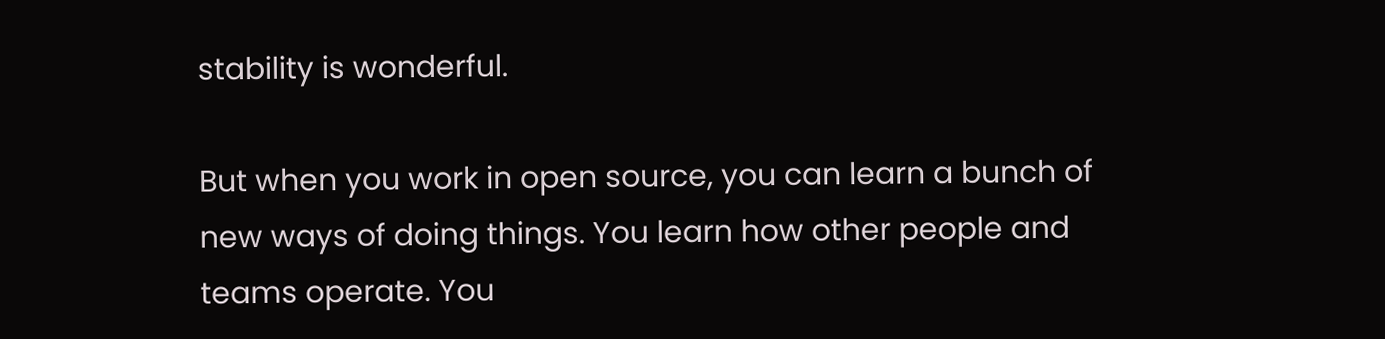stability is wonderful.

But when you work in open source, you can learn a bunch of new ways of doing things. You learn how other people and teams operate. You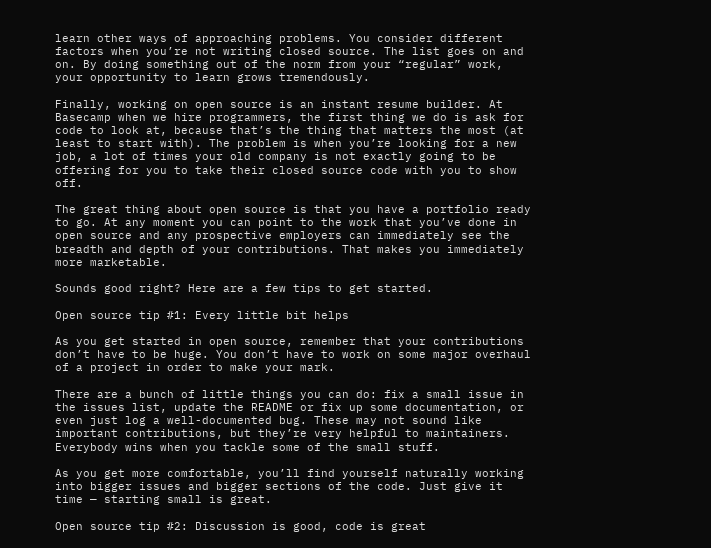learn other ways of approaching problems. You consider different factors when you’re not writing closed source. The list goes on and on. By doing something out of the norm from your “regular” work, your opportunity to learn grows tremendously.

Finally, working on open source is an instant resume builder. At Basecamp when we hire programmers, the first thing we do is ask for code to look at, because that’s the thing that matters the most (at least to start with). The problem is when you’re looking for a new job, a lot of times your old company is not exactly going to be offering for you to take their closed source code with you to show off.

The great thing about open source is that you have a portfolio ready to go. At any moment you can point to the work that you’ve done in open source and any prospective employers can immediately see the breadth and depth of your contributions. That makes you immediately more marketable.

Sounds good right? Here are a few tips to get started.

Open source tip #1: Every little bit helps

As you get started in open source, remember that your contributions don’t have to be huge. You don’t have to work on some major overhaul of a project in order to make your mark.

There are a bunch of little things you can do: fix a small issue in the issues list, update the README or fix up some documentation, or even just log a well-documented bug. These may not sound like important contributions, but they’re very helpful to maintainers. Everybody wins when you tackle some of the small stuff.

As you get more comfortable, you’ll find yourself naturally working into bigger issues and bigger sections of the code. Just give it time — starting small is great.

Open source tip #2: Discussion is good, code is great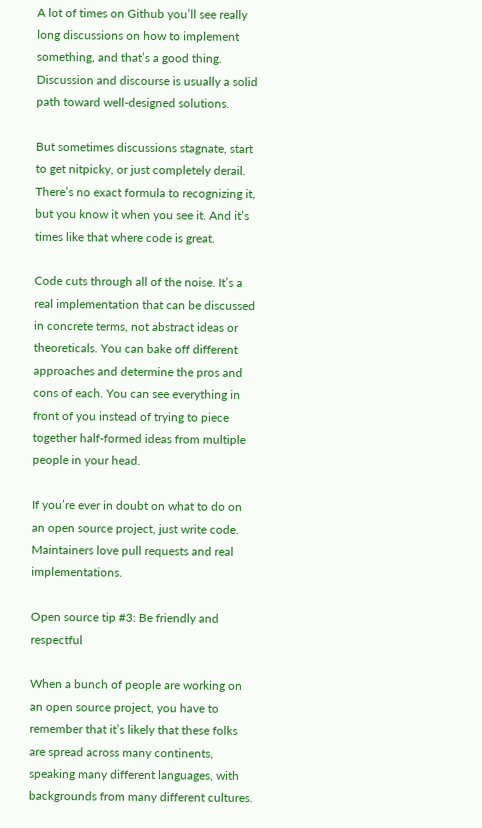A lot of times on Github you’ll see really long discussions on how to implement something, and that’s a good thing. Discussion and discourse is usually a solid path toward well-designed solutions.

But sometimes discussions stagnate, start to get nitpicky, or just completely derail. There’s no exact formula to recognizing it, but you know it when you see it. And it’s times like that where code is great.

Code cuts through all of the noise. It’s a real implementation that can be discussed in concrete terms, not abstract ideas or theoreticals. You can bake off different approaches and determine the pros and cons of each. You can see everything in front of you instead of trying to piece together half-formed ideas from multiple people in your head.

If you’re ever in doubt on what to do on an open source project, just write code. Maintainers love pull requests and real implementations.

Open source tip #3: Be friendly and respectful

When a bunch of people are working on an open source project, you have to remember that it’s likely that these folks are spread across many continents, speaking many different languages, with backgrounds from many different cultures.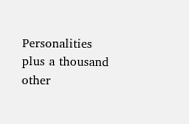Personalities plus a thousand other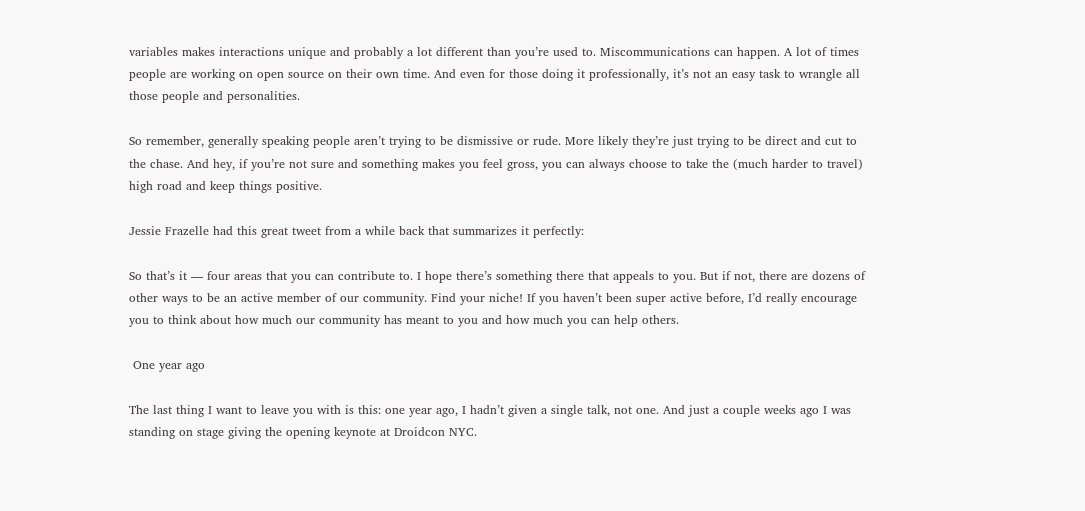variables makes interactions unique and probably a lot different than you’re used to. Miscommunications can happen. A lot of times people are working on open source on their own time. And even for those doing it professionally, it’s not an easy task to wrangle all those people and personalities.

So remember, generally speaking people aren’t trying to be dismissive or rude. More likely they’re just trying to be direct and cut to the chase. And hey, if you’re not sure and something makes you feel gross, you can always choose to take the (much harder to travel) high road and keep things positive.

Jessie Frazelle had this great tweet from a while back that summarizes it perfectly:

So that’s it — four areas that you can contribute to. I hope there’s something there that appeals to you. But if not, there are dozens of other ways to be an active member of our community. Find your niche! If you haven’t been super active before, I’d really encourage you to think about how much our community has meant to you and how much you can help others.

 One year ago

The last thing I want to leave you with is this: one year ago, I hadn’t given a single talk, not one. And just a couple weeks ago I was standing on stage giving the opening keynote at Droidcon NYC.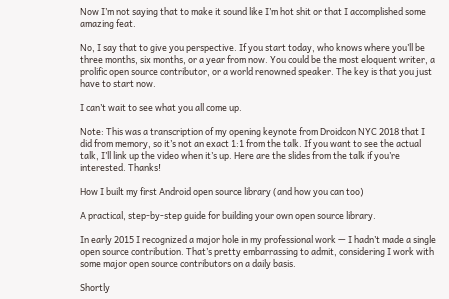Now I’m not saying that to make it sound like I’m hot shit or that I accomplished some amazing feat.

No, I say that to give you perspective. If you start today, who knows where you’ll be three months, six months, or a year from now. You could be the most eloquent writer, a prolific open source contributor, or a world renowned speaker. The key is that you just have to start now.

I can’t wait to see what you all come up.

Note: This was a transcription of my opening keynote from Droidcon NYC 2018 that I did from memory, so it’s not an exact 1:1 from the talk. If you want to see the actual talk, I’ll link up the video when it’s up. Here are the slides from the talk if you’re interested. Thanks!

How I built my first Android open source library (and how you can too)

A practical, step-by-step guide for building your own open source library.

In early 2015 I recognized a major hole in my professional work — I hadn’t made a single open source contribution. That’s pretty embarrassing to admit, considering I work with some major open source contributors on a daily basis.

Shortly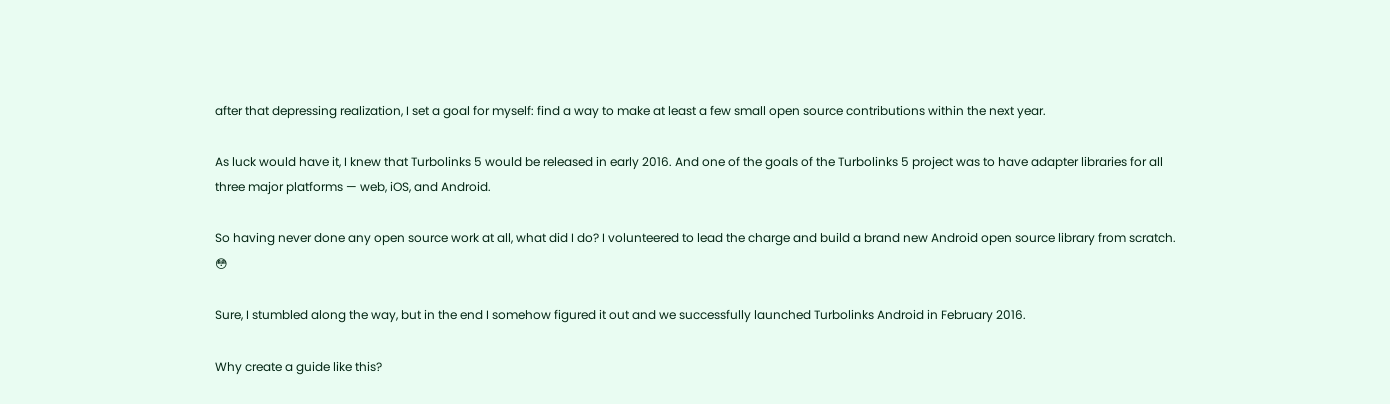after that depressing realization, I set a goal for myself: find a way to make at least a few small open source contributions within the next year.

As luck would have it, I knew that Turbolinks 5 would be released in early 2016. And one of the goals of the Turbolinks 5 project was to have adapter libraries for all three major platforms — web, iOS, and Android.

So having never done any open source work at all, what did I do? I volunteered to lead the charge and build a brand new Android open source library from scratch. 😳

Sure, I stumbled along the way, but in the end I somehow figured it out and we successfully launched Turbolinks Android in February 2016.

Why create a guide like this?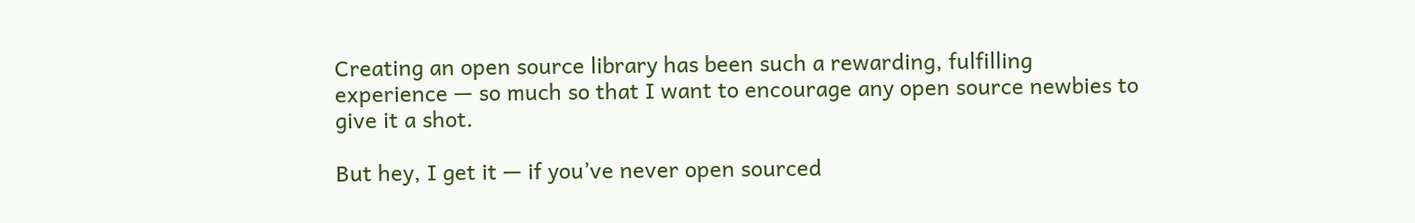Creating an open source library has been such a rewarding, fulfilling experience — so much so that I want to encourage any open source newbies to give it a shot.

But hey, I get it — if you’ve never open sourced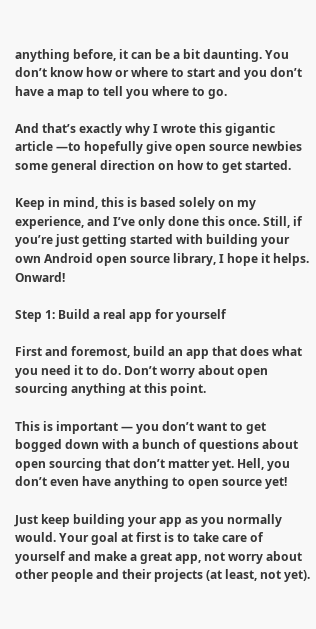anything before, it can be a bit daunting. You don’t know how or where to start and you don’t have a map to tell you where to go.

And that’s exactly why I wrote this gigantic article —to hopefully give open source newbies some general direction on how to get started.

Keep in mind, this is based solely on my experience, and I’ve only done this once. Still, if you’re just getting started with building your own Android open source library, I hope it helps. Onward!

Step 1: Build a real app for yourself

First and foremost, build an app that does what you need it to do. Don’t worry about open sourcing anything at this point.

This is important — you don’t want to get bogged down with a bunch of questions about open sourcing that don’t matter yet. Hell, you don’t even have anything to open source yet!

Just keep building your app as you normally would. Your goal at first is to take care of yourself and make a great app, not worry about other people and their projects (at least, not yet).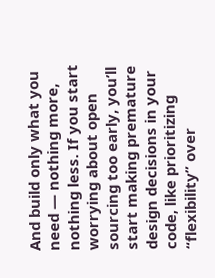And build only what you need — nothing more, nothing less. If you start worrying about open sourcing too early, you’ll start making premature design decisions in your code, like prioritizing “flexibility” over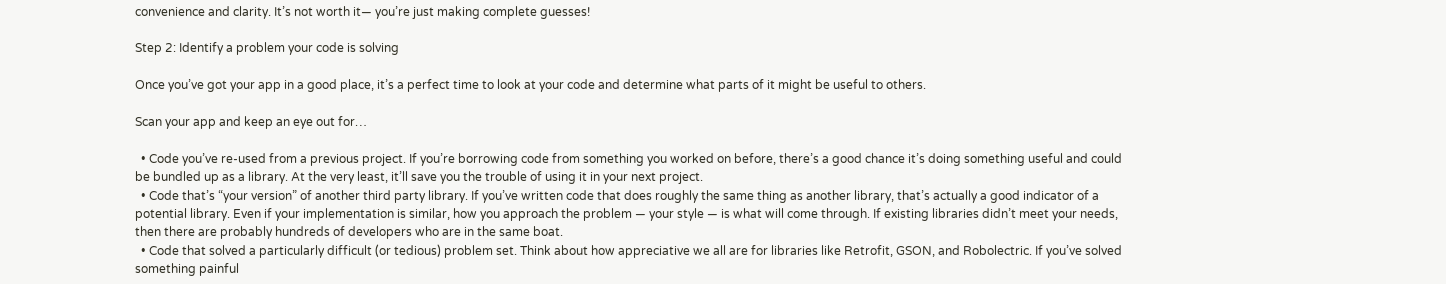convenience and clarity. It’s not worth it— you’re just making complete guesses!

Step 2: Identify a problem your code is solving

Once you’ve got your app in a good place, it’s a perfect time to look at your code and determine what parts of it might be useful to others.

Scan your app and keep an eye out for…

  • Code you’ve re-used from a previous project. If you’re borrowing code from something you worked on before, there’s a good chance it’s doing something useful and could be bundled up as a library. At the very least, it’ll save you the trouble of using it in your next project.
  • Code that’s “your version” of another third party library. If you’ve written code that does roughly the same thing as another library, that’s actually a good indicator of a potential library. Even if your implementation is similar, how you approach the problem — your style — is what will come through. If existing libraries didn’t meet your needs, then there are probably hundreds of developers who are in the same boat.
  • Code that solved a particularly difficult (or tedious) problem set. Think about how appreciative we all are for libraries like Retrofit, GSON, and Robolectric. If you’ve solved something painful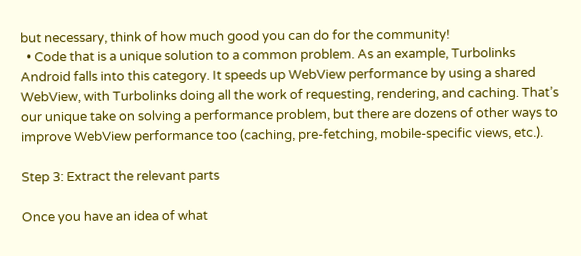but necessary, think of how much good you can do for the community!
  • Code that is a unique solution to a common problem. As an example, Turbolinks Android falls into this category. It speeds up WebView performance by using a shared WebView, with Turbolinks doing all the work of requesting, rendering, and caching. That’s our unique take on solving a performance problem, but there are dozens of other ways to improve WebView performance too (caching, pre-fetching, mobile-specific views, etc.).

Step 3: Extract the relevant parts

Once you have an idea of what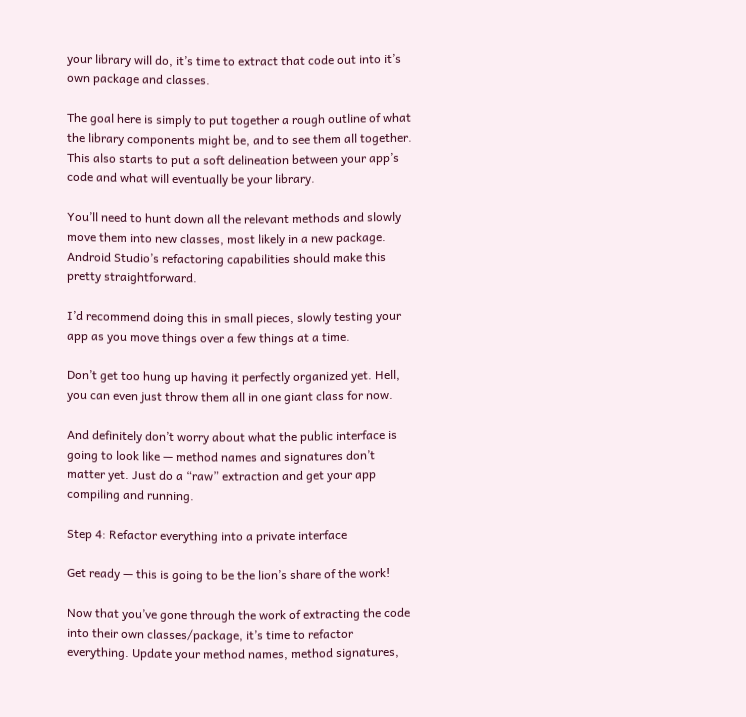your library will do, it’s time to extract that code out into it’s own package and classes.

The goal here is simply to put together a rough outline of what the library components might be, and to see them all together. This also starts to put a soft delineation between your app’s code and what will eventually be your library.

You’ll need to hunt down all the relevant methods and slowly move them into new classes, most likely in a new package. Android Studio’s refactoring capabilities should make this pretty straightforward.

I’d recommend doing this in small pieces, slowly testing your app as you move things over a few things at a time.

Don’t get too hung up having it perfectly organized yet. Hell, you can even just throw them all in one giant class for now.

And definitely don’t worry about what the public interface is going to look like — method names and signatures don’t matter yet. Just do a “raw” extraction and get your app compiling and running.

Step 4: Refactor everything into a private interface

Get ready — this is going to be the lion’s share of the work!

Now that you’ve gone through the work of extracting the code into their own classes/package, it’s time to refactor everything. Update your method names, method signatures,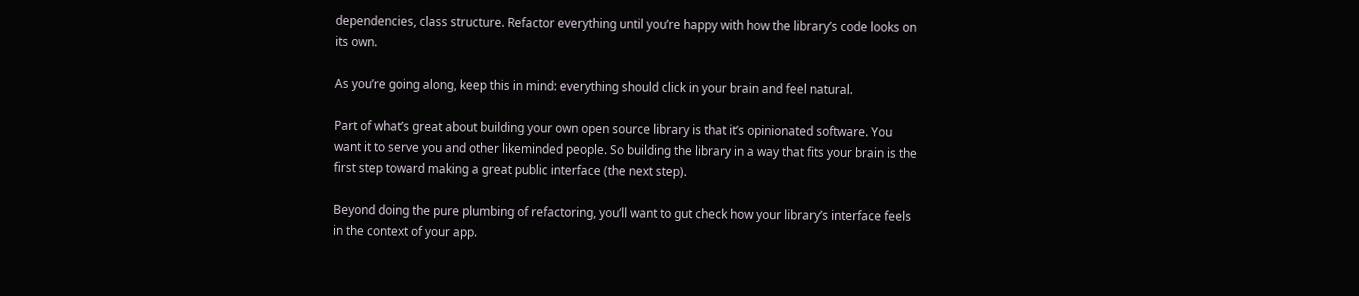dependencies, class structure. Refactor everything until you’re happy with how the library’s code looks on its own.

As you’re going along, keep this in mind: everything should click in your brain and feel natural.

Part of what’s great about building your own open source library is that it’s opinionated software. You want it to serve you and other likeminded people. So building the library in a way that fits your brain is the first step toward making a great public interface (the next step).

Beyond doing the pure plumbing of refactoring, you’ll want to gut check how your library’s interface feels in the context of your app.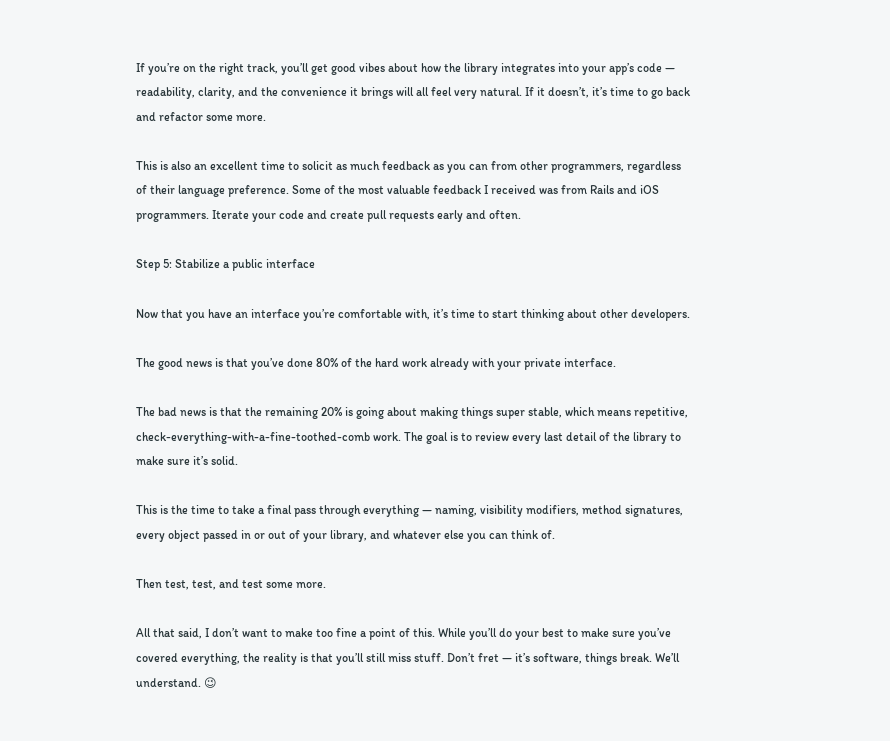If you’re on the right track, you’ll get good vibes about how the library integrates into your app’s code — readability, clarity, and the convenience it brings will all feel very natural. If it doesn’t, it’s time to go back and refactor some more.

This is also an excellent time to solicit as much feedback as you can from other programmers, regardless of their language preference. Some of the most valuable feedback I received was from Rails and iOS programmers. Iterate your code and create pull requests early and often.

Step 5: Stabilize a public interface

Now that you have an interface you’re comfortable with, it’s time to start thinking about other developers.

The good news is that you’ve done 80% of the hard work already with your private interface.

The bad news is that the remaining 20% is going about making things super stable, which means repetitive, check-everything-with-a-fine-toothed-comb work. The goal is to review every last detail of the library to make sure it’s solid.

This is the time to take a final pass through everything — naming, visibility modifiers, method signatures, every object passed in or out of your library, and whatever else you can think of.

Then test, test, and test some more.

All that said, I don’t want to make too fine a point of this. While you’ll do your best to make sure you’ve covered everything, the reality is that you’ll still miss stuff. Don’t fret — it’s software, things break. We’ll understand. 😉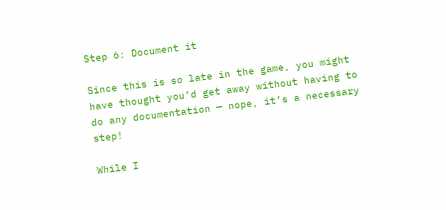Step 6: Document it

Since this is so late in the game, you might have thought you’d get away without having to do any documentation — nope, it’s a necessary step!

While I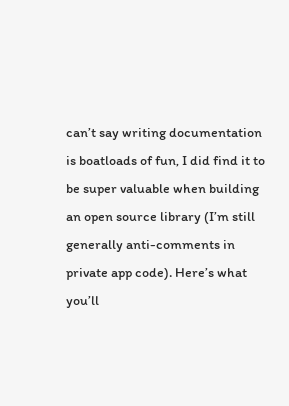can’t say writing documentation is boatloads of fun, I did find it to be super valuable when building an open source library (I’m still generally anti-comments in private app code). Here’s what you’ll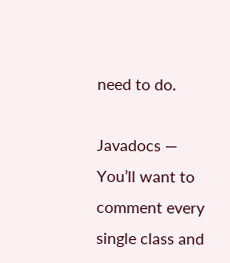need to do.

Javadocs — You’ll want to comment every single class and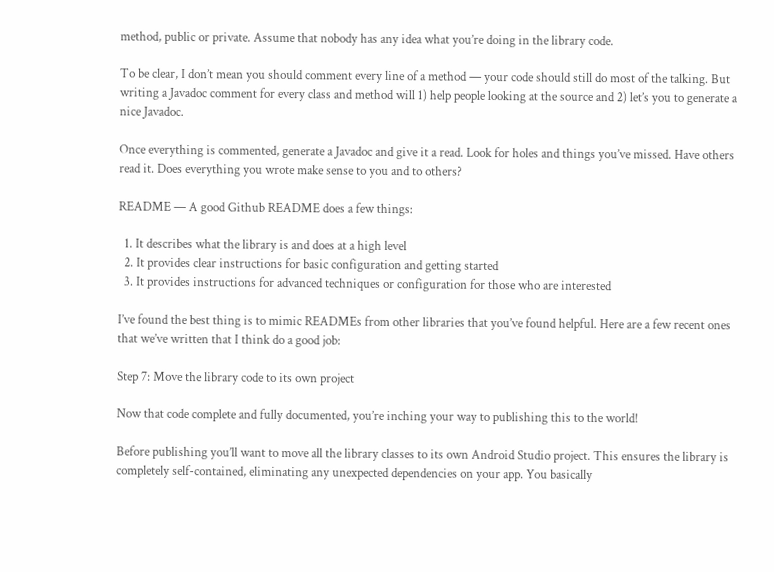method, public or private. Assume that nobody has any idea what you’re doing in the library code.

To be clear, I don’t mean you should comment every line of a method — your code should still do most of the talking. But writing a Javadoc comment for every class and method will 1) help people looking at the source and 2) let’s you to generate a nice Javadoc.

Once everything is commented, generate a Javadoc and give it a read. Look for holes and things you’ve missed. Have others read it. Does everything you wrote make sense to you and to others?

README — A good Github README does a few things:

  1. It describes what the library is and does at a high level
  2. It provides clear instructions for basic configuration and getting started
  3. It provides instructions for advanced techniques or configuration for those who are interested

I’ve found the best thing is to mimic READMEs from other libraries that you’ve found helpful. Here are a few recent ones that we’ve written that I think do a good job:

Step 7: Move the library code to its own project

Now that code complete and fully documented, you’re inching your way to publishing this to the world!

Before publishing you’ll want to move all the library classes to its own Android Studio project. This ensures the library is completely self-contained, eliminating any unexpected dependencies on your app. You basically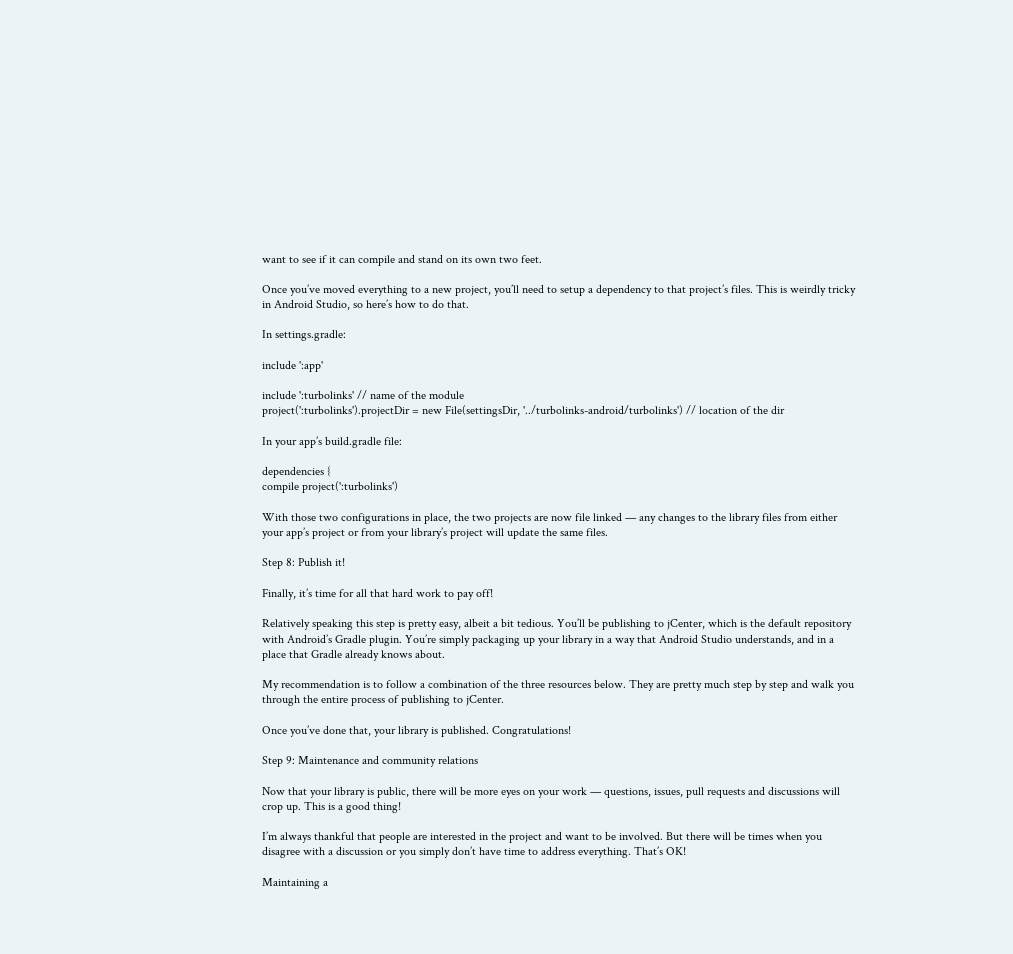want to see if it can compile and stand on its own two feet.

Once you’ve moved everything to a new project, you’ll need to setup a dependency to that project’s files. This is weirdly tricky in Android Studio, so here’s how to do that.

In settings.gradle:

include ':app'

include ':turbolinks' // name of the module
project(':turbolinks').projectDir = new File(settingsDir, '../turbolinks-android/turbolinks') // location of the dir

In your app’s build.gradle file:

dependencies {
compile project(':turbolinks')

With those two configurations in place, the two projects are now file linked — any changes to the library files from either your app’s project or from your library’s project will update the same files.

Step 8: Publish it!

Finally, it’s time for all that hard work to pay off!

Relatively speaking this step is pretty easy, albeit a bit tedious. You’ll be publishing to jCenter, which is the default repository with Android’s Gradle plugin. You’re simply packaging up your library in a way that Android Studio understands, and in a place that Gradle already knows about.

My recommendation is to follow a combination of the three resources below. They are pretty much step by step and walk you through the entire process of publishing to jCenter.

Once you’ve done that, your library is published. Congratulations!

Step 9: Maintenance and community relations

Now that your library is public, there will be more eyes on your work — questions, issues, pull requests and discussions will crop up. This is a good thing!

I’m always thankful that people are interested in the project and want to be involved. But there will be times when you disagree with a discussion or you simply don’t have time to address everything. That’s OK!

Maintaining a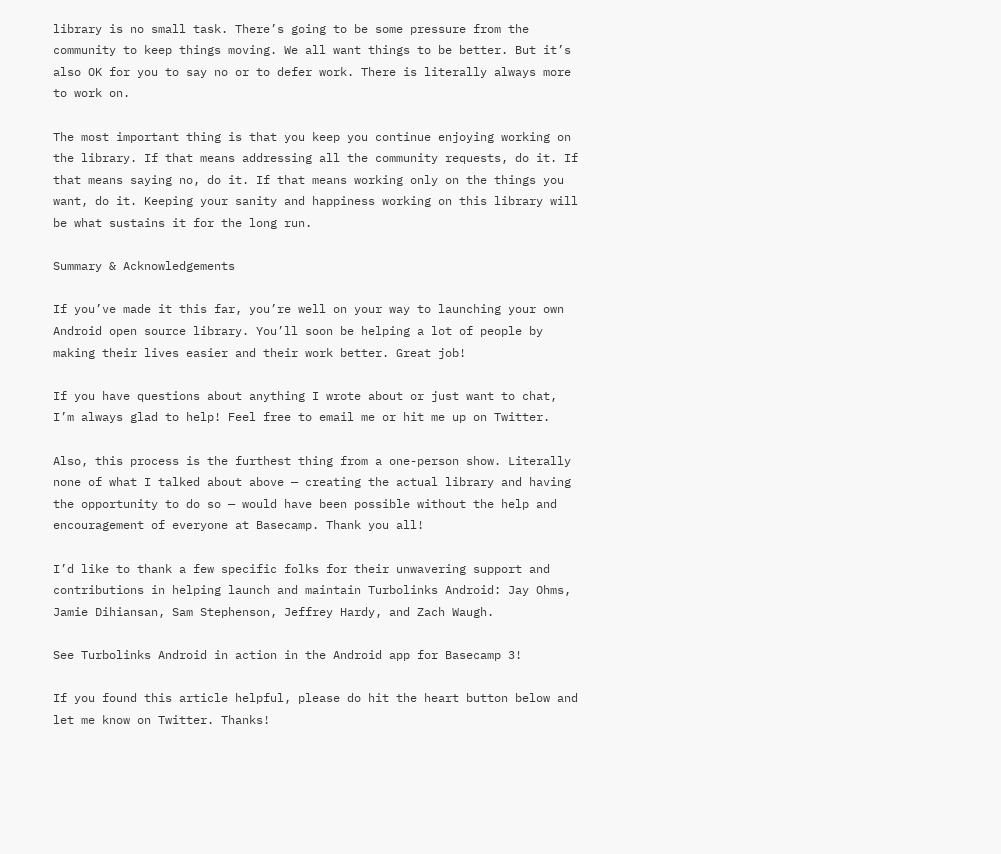library is no small task. There’s going to be some pressure from the community to keep things moving. We all want things to be better. But it’s also OK for you to say no or to defer work. There is literally always more to work on.

The most important thing is that you keep you continue enjoying working on the library. If that means addressing all the community requests, do it. If that means saying no, do it. If that means working only on the things you want, do it. Keeping your sanity and happiness working on this library will be what sustains it for the long run.

Summary & Acknowledgements

If you’ve made it this far, you’re well on your way to launching your own Android open source library. You’ll soon be helping a lot of people by making their lives easier and their work better. Great job!

If you have questions about anything I wrote about or just want to chat, I’m always glad to help! Feel free to email me or hit me up on Twitter.

Also, this process is the furthest thing from a one-person show. Literally none of what I talked about above — creating the actual library and having the opportunity to do so — would have been possible without the help and encouragement of everyone at Basecamp. Thank you all!

I’d like to thank a few specific folks for their unwavering support and contributions in helping launch and maintain Turbolinks Android: Jay Ohms, Jamie Dihiansan, Sam Stephenson, Jeffrey Hardy, and Zach Waugh.

See Turbolinks Android in action in the Android app for Basecamp 3!

If you found this article helpful, please do hit the heart button below and let me know on Twitter. Thanks!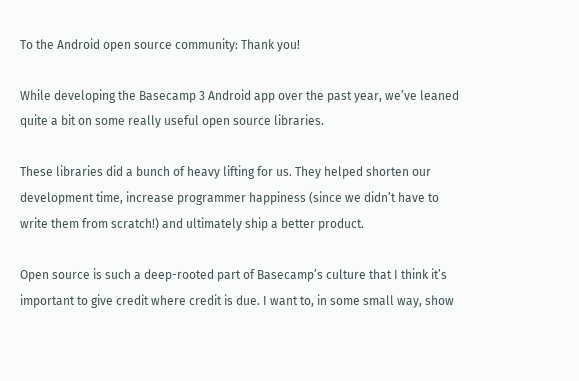To the Android open source community: Thank you!

While developing the Basecamp 3 Android app over the past year, we’ve leaned quite a bit on some really useful open source libraries.

These libraries did a bunch of heavy lifting for us. They helped shorten our development time, increase programmer happiness (since we didn’t have to write them from scratch!) and ultimately ship a better product.

Open source is such a deep-rooted part of Basecamp’s culture that I think it’s important to give credit where credit is due. I want to, in some small way, show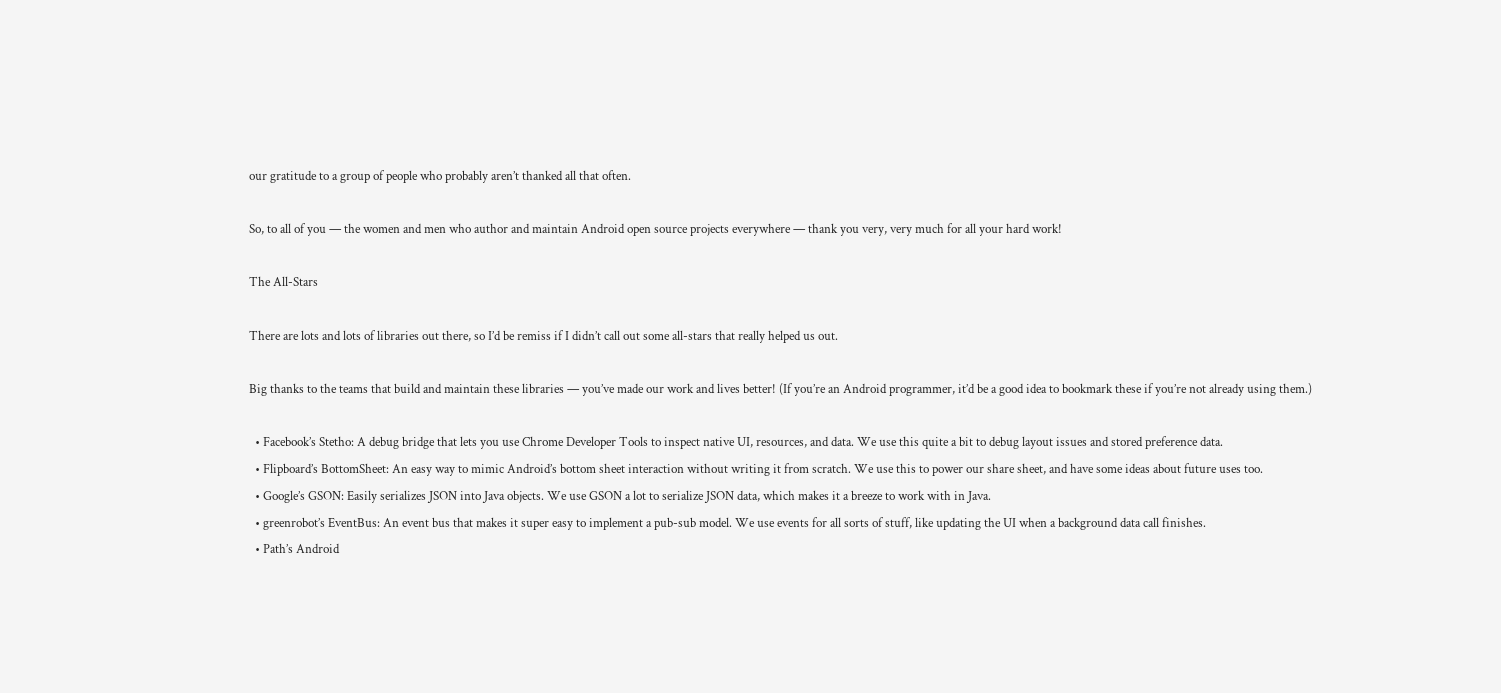our gratitude to a group of people who probably aren’t thanked all that often.

So, to all of you — the women and men who author and maintain Android open source projects everywhere — thank you very, very much for all your hard work!

The All-Stars

There are lots and lots of libraries out there, so I’d be remiss if I didn’t call out some all-stars that really helped us out.

Big thanks to the teams that build and maintain these libraries — you’ve made our work and lives better! (If you’re an Android programmer, it’d be a good idea to bookmark these if you’re not already using them.)

  • Facebook’s Stetho: A debug bridge that lets you use Chrome Developer Tools to inspect native UI, resources, and data. We use this quite a bit to debug layout issues and stored preference data.
  • Flipboard’s BottomSheet: An easy way to mimic Android’s bottom sheet interaction without writing it from scratch. We use this to power our share sheet, and have some ideas about future uses too.
  • Google’s GSON: Easily serializes JSON into Java objects. We use GSON a lot to serialize JSON data, which makes it a breeze to work with in Java.
  • greenrobot’s EventBus: An event bus that makes it super easy to implement a pub-sub model. We use events for all sorts of stuff, like updating the UI when a background data call finishes.
  • Path’s Android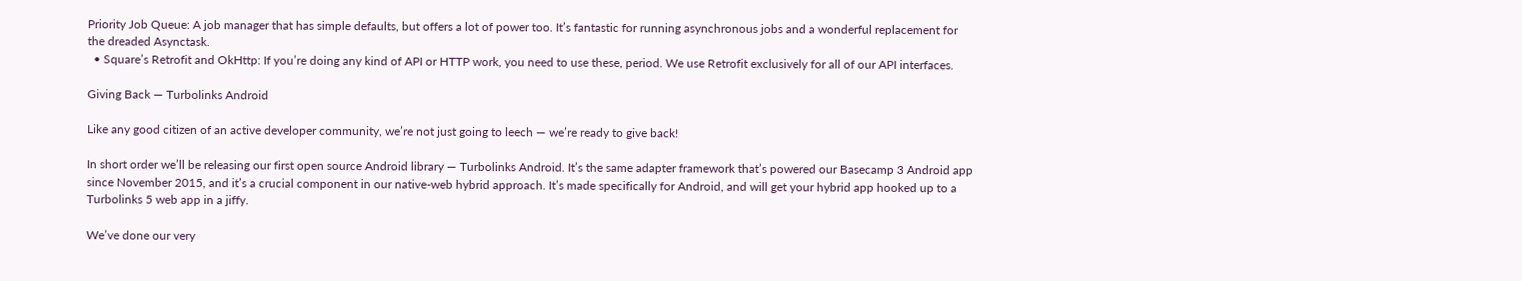Priority Job Queue: A job manager that has simple defaults, but offers a lot of power too. It’s fantastic for running asynchronous jobs and a wonderful replacement for the dreaded Asynctask.
  • Square’s Retrofit and OkHttp: If you’re doing any kind of API or HTTP work, you need to use these, period. We use Retrofit exclusively for all of our API interfaces.

Giving Back — Turbolinks Android

Like any good citizen of an active developer community, we’re not just going to leech — we’re ready to give back!

In short order we’ll be releasing our first open source Android library — Turbolinks Android. It’s the same adapter framework that’s powered our Basecamp 3 Android app since November 2015, and it’s a crucial component in our native-web hybrid approach. It’s made specifically for Android, and will get your hybrid app hooked up to a Turbolinks 5 web app in a jiffy.

We’ve done our very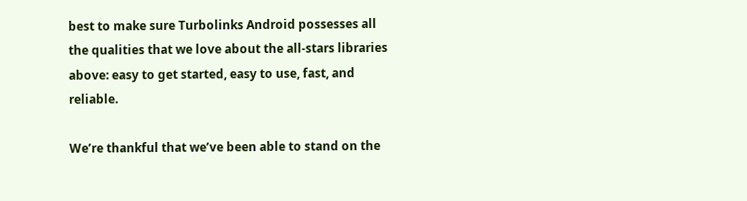best to make sure Turbolinks Android possesses all the qualities that we love about the all-stars libraries above: easy to get started, easy to use, fast, and reliable.

We’re thankful that we’ve been able to stand on the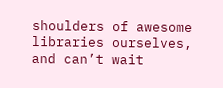shoulders of awesome libraries ourselves, and can’t wait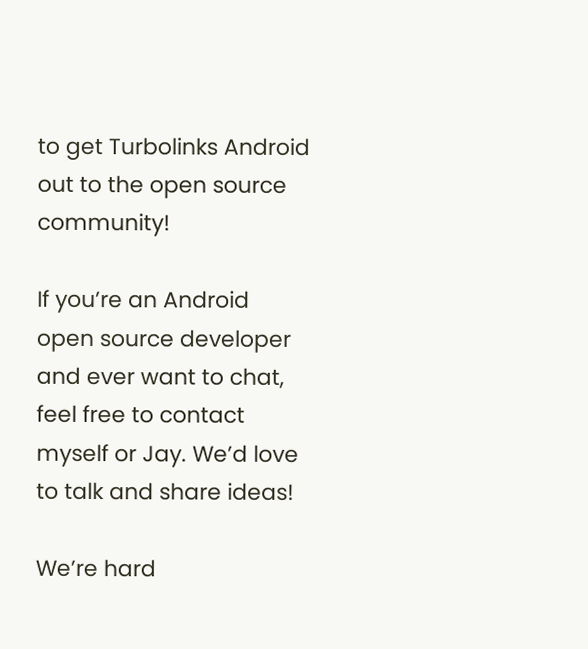to get Turbolinks Android out to the open source community!

If you’re an Android open source developer and ever want to chat, feel free to contact myself or Jay. We’d love to talk and share ideas!

We’re hard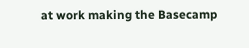at work making the Basecamp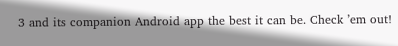3 and its companion Android app the best it can be. Check ’em out!